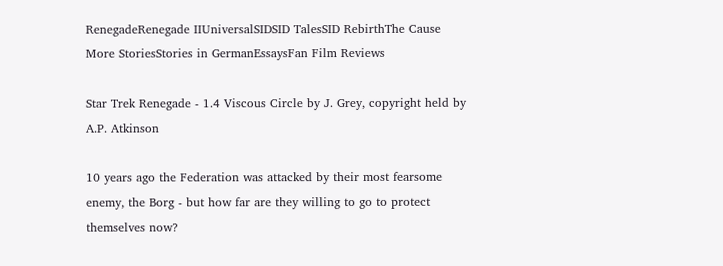RenegadeRenegade IIUniversalSIDSID TalesSID RebirthThe Cause
More StoriesStories in GermanEssaysFan Film Reviews

Star Trek Renegade - 1.4 Viscous Circle by J. Grey, copyright held by A.P. Atkinson

10 years ago the Federation was attacked by their most fearsome enemy, the Borg - but how far are they willing to go to protect themselves now?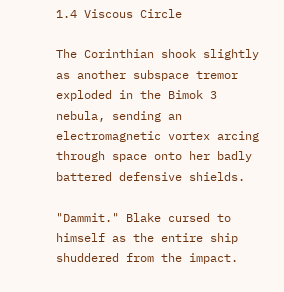1.4 Viscous Circle

The Corinthian shook slightly as another subspace tremor exploded in the Bimok 3 nebula, sending an electromagnetic vortex arcing through space onto her badly battered defensive shields.

"Dammit." Blake cursed to himself as the entire ship shuddered from the impact.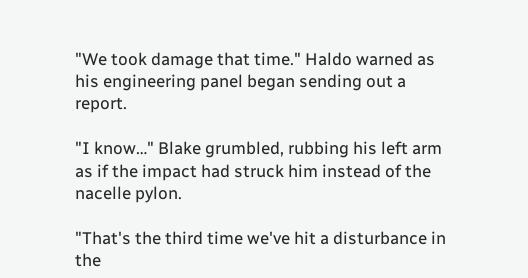"We took damage that time." Haldo warned as his engineering panel began sending out a report.

"I know…" Blake grumbled, rubbing his left arm as if the impact had struck him instead of the nacelle pylon.

"That's the third time we've hit a disturbance in the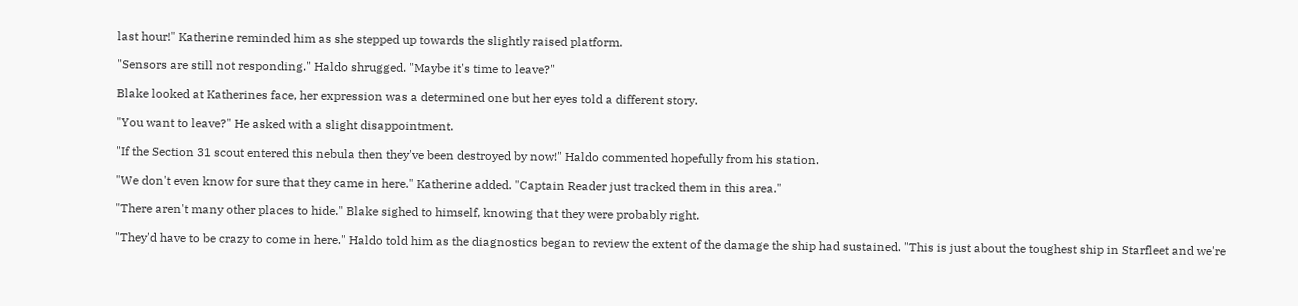last hour!" Katherine reminded him as she stepped up towards the slightly raised platform.

"Sensors are still not responding." Haldo shrugged. "Maybe it's time to leave?"

Blake looked at Katherines face, her expression was a determined one but her eyes told a different story.

"You want to leave?" He asked with a slight disappointment.

"If the Section 31 scout entered this nebula then they've been destroyed by now!" Haldo commented hopefully from his station.

"We don't even know for sure that they came in here." Katherine added. "Captain Reader just tracked them in this area."

"There aren't many other places to hide." Blake sighed to himself, knowing that they were probably right.

"They'd have to be crazy to come in here." Haldo told him as the diagnostics began to review the extent of the damage the ship had sustained. "This is just about the toughest ship in Starfleet and we're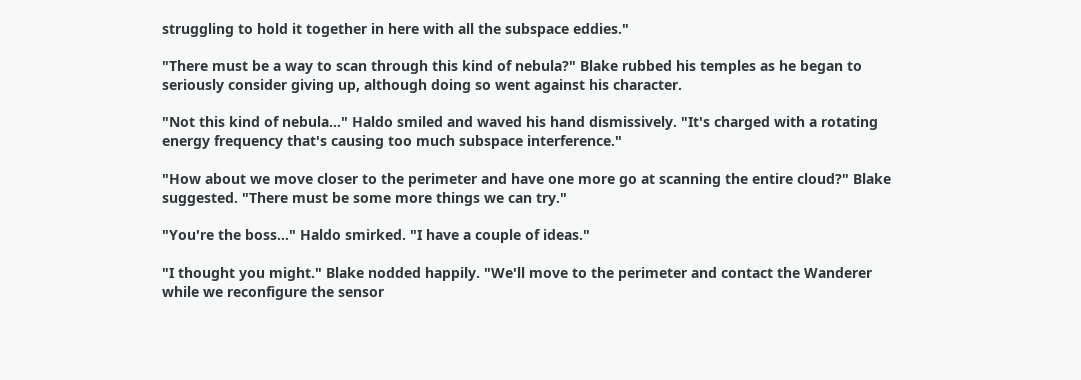struggling to hold it together in here with all the subspace eddies."

"There must be a way to scan through this kind of nebula?" Blake rubbed his temples as he began to seriously consider giving up, although doing so went against his character.

"Not this kind of nebula…" Haldo smiled and waved his hand dismissively. "It's charged with a rotating energy frequency that's causing too much subspace interference."

"How about we move closer to the perimeter and have one more go at scanning the entire cloud?" Blake suggested. "There must be some more things we can try."

"You're the boss…" Haldo smirked. "I have a couple of ideas."

"I thought you might." Blake nodded happily. "We'll move to the perimeter and contact the Wanderer while we reconfigure the sensor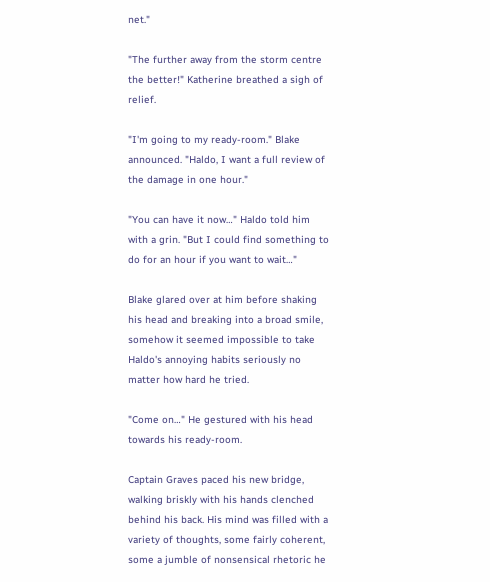net."

"The further away from the storm centre the better!" Katherine breathed a sigh of relief.

"I'm going to my ready-room." Blake announced. "Haldo, I want a full review of the damage in one hour."

"You can have it now…" Haldo told him with a grin. "But I could find something to do for an hour if you want to wait…"

Blake glared over at him before shaking his head and breaking into a broad smile, somehow it seemed impossible to take Haldo's annoying habits seriously no matter how hard he tried.

"Come on…" He gestured with his head towards his ready-room.

Captain Graves paced his new bridge, walking briskly with his hands clenched behind his back. His mind was filled with a variety of thoughts, some fairly coherent, some a jumble of nonsensical rhetoric he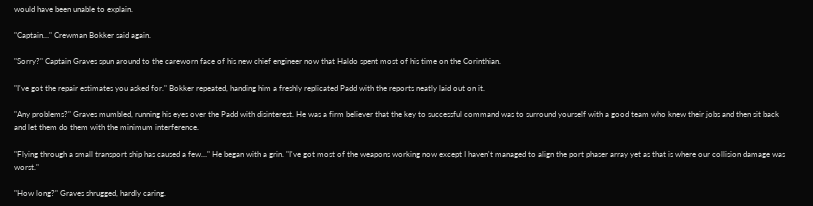would have been unable to explain.

"Captain…" Crewman Bokker said again.

"Sorry?" Captain Graves spun around to the careworn face of his new chief engineer now that Haldo spent most of his time on the Corinthian.

"I've got the repair estimates you asked for." Bokker repeated, handing him a freshly replicated Padd with the reports neatly laid out on it.

"Any problems?" Graves mumbled, running his eyes over the Padd with disinterest. He was a firm believer that the key to successful command was to surround yourself with a good team who knew their jobs and then sit back and let them do them with the minimum interference.

"Flying through a small transport ship has caused a few…" He began with a grin. "I've got most of the weapons working now except I haven't managed to align the port phaser array yet as that is where our collision damage was worst."

"How long?" Graves shrugged, hardly caring.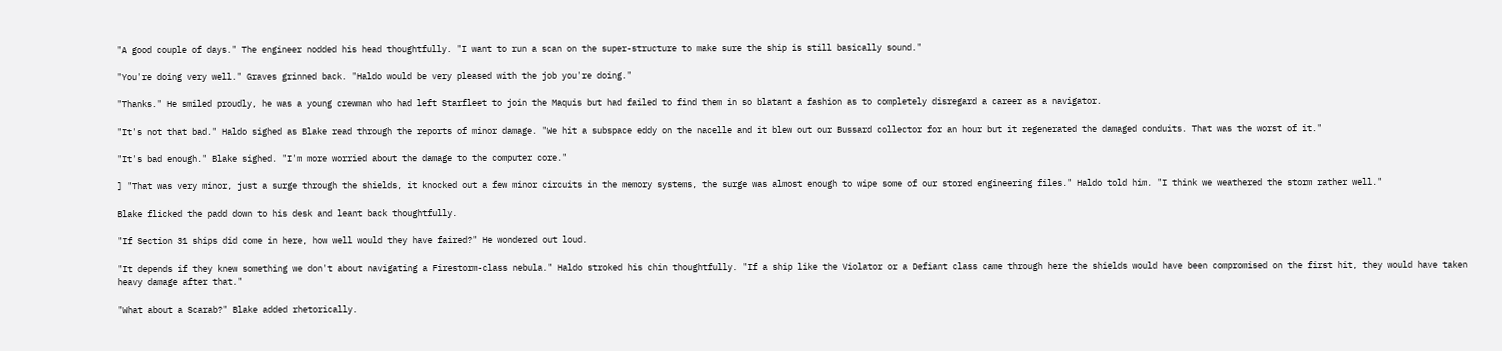"A good couple of days." The engineer nodded his head thoughtfully. "I want to run a scan on the super-structure to make sure the ship is still basically sound."

"You're doing very well." Graves grinned back. "Haldo would be very pleased with the job you're doing."

"Thanks." He smiled proudly, he was a young crewman who had left Starfleet to join the Maquis but had failed to find them in so blatant a fashion as to completely disregard a career as a navigator.

"It's not that bad." Haldo sighed as Blake read through the reports of minor damage. "We hit a subspace eddy on the nacelle and it blew out our Bussard collector for an hour but it regenerated the damaged conduits. That was the worst of it."

"It's bad enough." Blake sighed. "I'm more worried about the damage to the computer core."

] "That was very minor, just a surge through the shields, it knocked out a few minor circuits in the memory systems, the surge was almost enough to wipe some of our stored engineering files." Haldo told him. "I think we weathered the storm rather well."

Blake flicked the padd down to his desk and leant back thoughtfully.

"If Section 31 ships did come in here, how well would they have faired?" He wondered out loud.

"It depends if they knew something we don't about navigating a Firestorm-class nebula." Haldo stroked his chin thoughtfully. "If a ship like the Violator or a Defiant class came through here the shields would have been compromised on the first hit, they would have taken heavy damage after that."

"What about a Scarab?" Blake added rhetorically.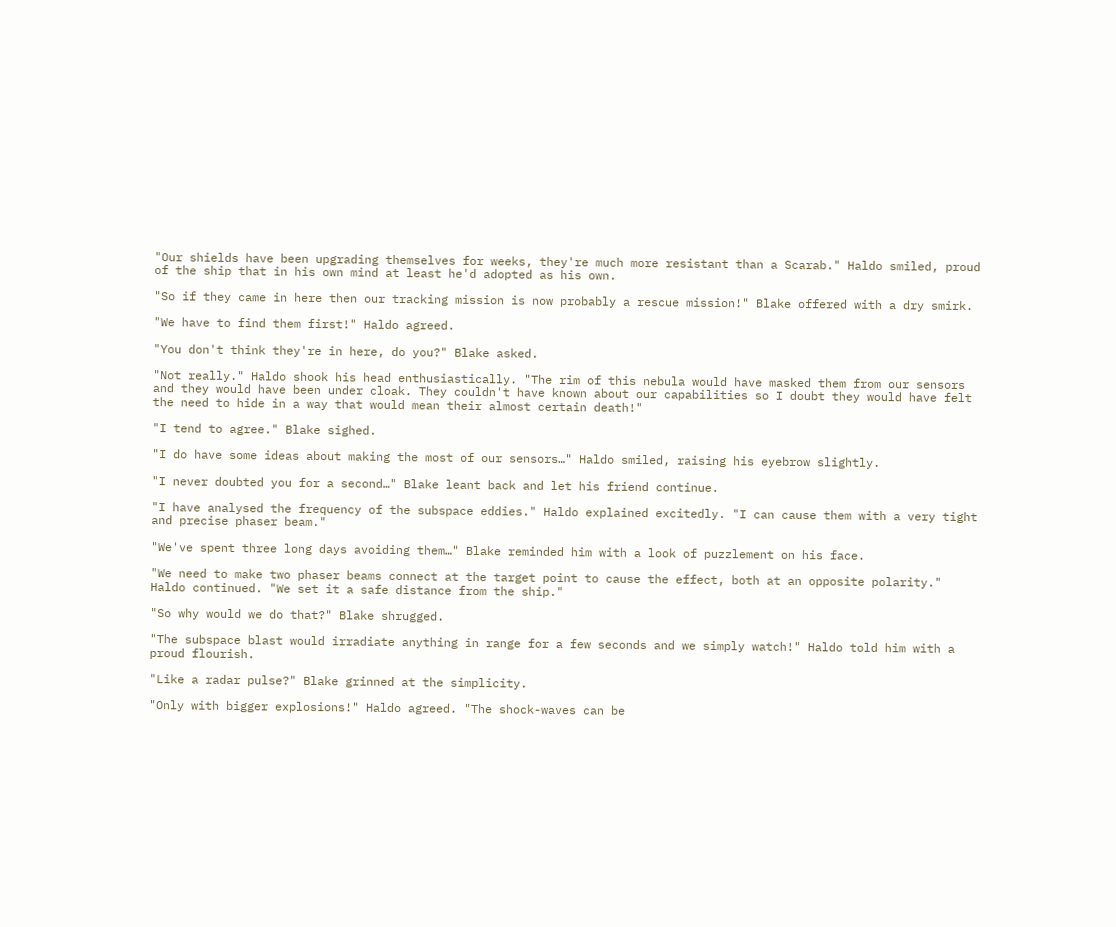"Our shields have been upgrading themselves for weeks, they're much more resistant than a Scarab." Haldo smiled, proud of the ship that in his own mind at least he'd adopted as his own.

"So if they came in here then our tracking mission is now probably a rescue mission!" Blake offered with a dry smirk.

"We have to find them first!" Haldo agreed.

"You don't think they're in here, do you?" Blake asked.

"Not really." Haldo shook his head enthusiastically. "The rim of this nebula would have masked them from our sensors and they would have been under cloak. They couldn't have known about our capabilities so I doubt they would have felt the need to hide in a way that would mean their almost certain death!"

"I tend to agree." Blake sighed.

"I do have some ideas about making the most of our sensors…" Haldo smiled, raising his eyebrow slightly.

"I never doubted you for a second…" Blake leant back and let his friend continue.

"I have analysed the frequency of the subspace eddies." Haldo explained excitedly. "I can cause them with a very tight and precise phaser beam."

"We've spent three long days avoiding them…" Blake reminded him with a look of puzzlement on his face.

"We need to make two phaser beams connect at the target point to cause the effect, both at an opposite polarity." Haldo continued. "We set it a safe distance from the ship."

"So why would we do that?" Blake shrugged.

"The subspace blast would irradiate anything in range for a few seconds and we simply watch!" Haldo told him with a proud flourish.

"Like a radar pulse?" Blake grinned at the simplicity.

"Only with bigger explosions!" Haldo agreed. "The shock-waves can be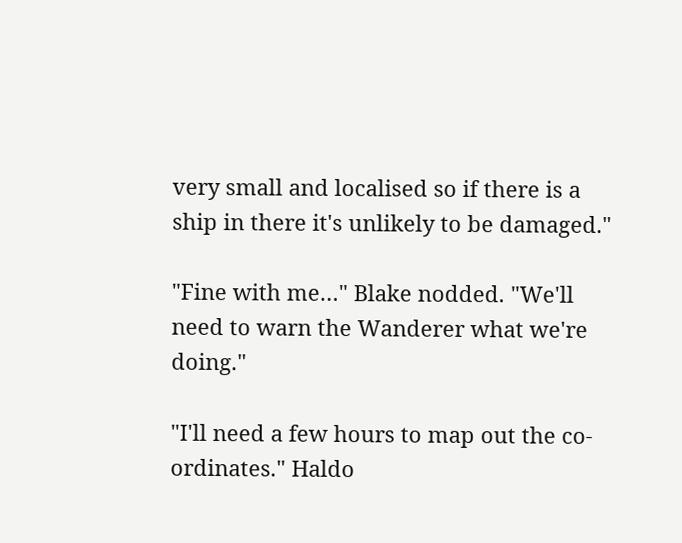very small and localised so if there is a ship in there it's unlikely to be damaged."

"Fine with me…" Blake nodded. "We'll need to warn the Wanderer what we're doing."

"I'll need a few hours to map out the co-ordinates." Haldo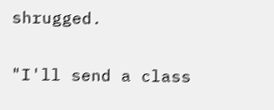shrugged.

"I'll send a class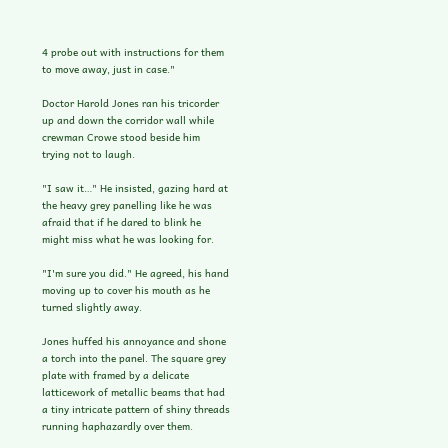4 probe out with instructions for them to move away, just in case."

Doctor Harold Jones ran his tricorder up and down the corridor wall while crewman Crowe stood beside him trying not to laugh.

"I saw it…" He insisted, gazing hard at the heavy grey panelling like he was afraid that if he dared to blink he might miss what he was looking for.

"I'm sure you did." He agreed, his hand moving up to cover his mouth as he turned slightly away.

Jones huffed his annoyance and shone a torch into the panel. The square grey plate with framed by a delicate latticework of metallic beams that had a tiny intricate pattern of shiny threads running haphazardly over them.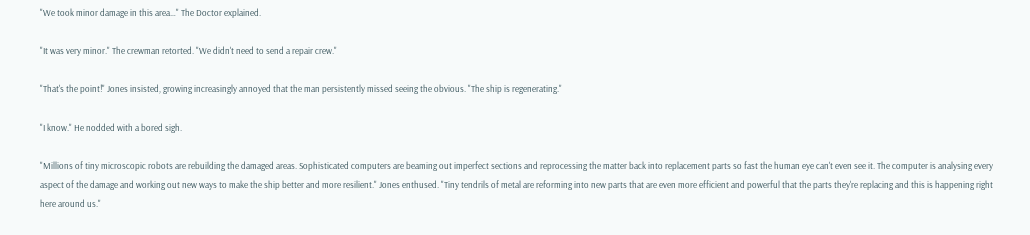"We took minor damage in this area…" The Doctor explained.

"It was very minor." The crewman retorted. "We didn't need to send a repair crew."

"That's the point!" Jones insisted, growing increasingly annoyed that the man persistently missed seeing the obvious. "The ship is regenerating."

"I know." He nodded with a bored sigh.

"Millions of tiny microscopic robots are rebuilding the damaged areas. Sophisticated computers are beaming out imperfect sections and reprocessing the matter back into replacement parts so fast the human eye can't even see it. The computer is analysing every aspect of the damage and working out new ways to make the ship better and more resilient." Jones enthused. "Tiny tendrils of metal are reforming into new parts that are even more efficient and powerful that the parts they're replacing and this is happening right here around us."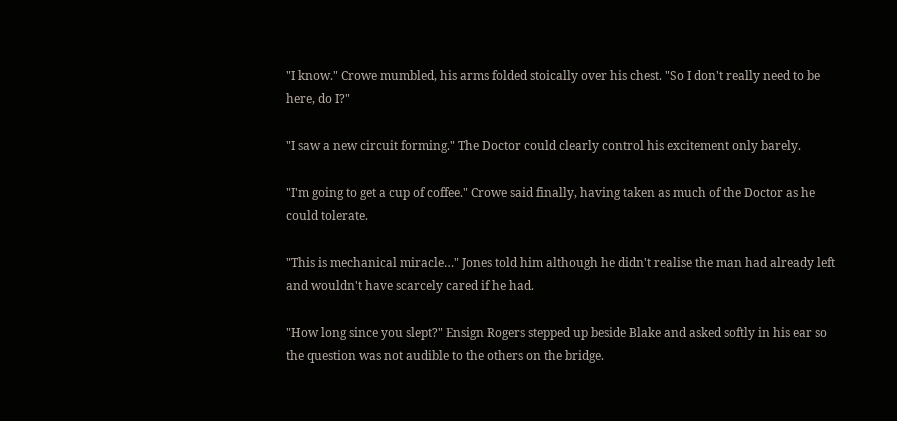"I know." Crowe mumbled, his arms folded stoically over his chest. "So I don't really need to be here, do I?"

"I saw a new circuit forming." The Doctor could clearly control his excitement only barely.

"I'm going to get a cup of coffee." Crowe said finally, having taken as much of the Doctor as he could tolerate.

"This is mechanical miracle…" Jones told him although he didn't realise the man had already left and wouldn't have scarcely cared if he had.

"How long since you slept?" Ensign Rogers stepped up beside Blake and asked softly in his ear so the question was not audible to the others on the bridge.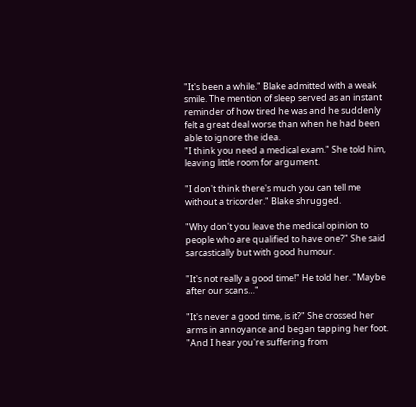"It's been a while." Blake admitted with a weak smile. The mention of sleep served as an instant reminder of how tired he was and he suddenly felt a great deal worse than when he had been able to ignore the idea.
"I think you need a medical exam." She told him, leaving little room for argument.

"I don't think there's much you can tell me without a tricorder." Blake shrugged.

"Why don't you leave the medical opinion to people who are qualified to have one?" She said sarcastically but with good humour.

"It's not really a good time!" He told her. "Maybe after our scans…"

"It's never a good time, is it?" She crossed her arms in annoyance and began tapping her foot. "And I hear you're suffering from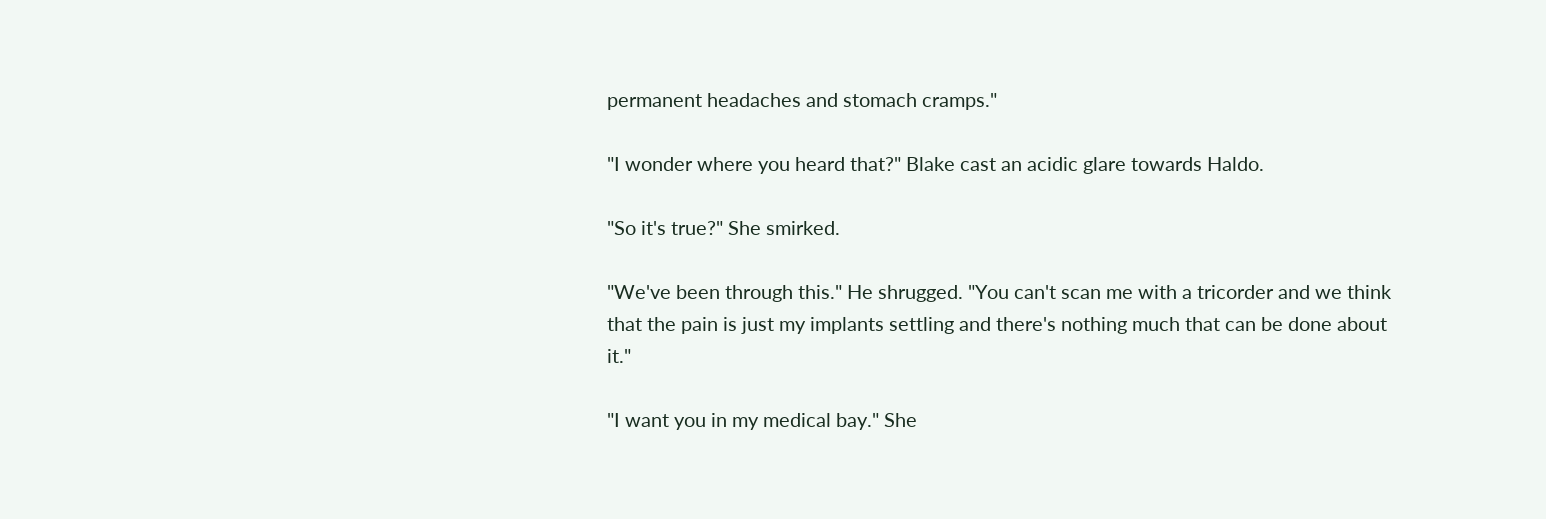permanent headaches and stomach cramps."

"I wonder where you heard that?" Blake cast an acidic glare towards Haldo.

"So it's true?" She smirked.

"We've been through this." He shrugged. "You can't scan me with a tricorder and we think that the pain is just my implants settling and there's nothing much that can be done about it."

"I want you in my medical bay." She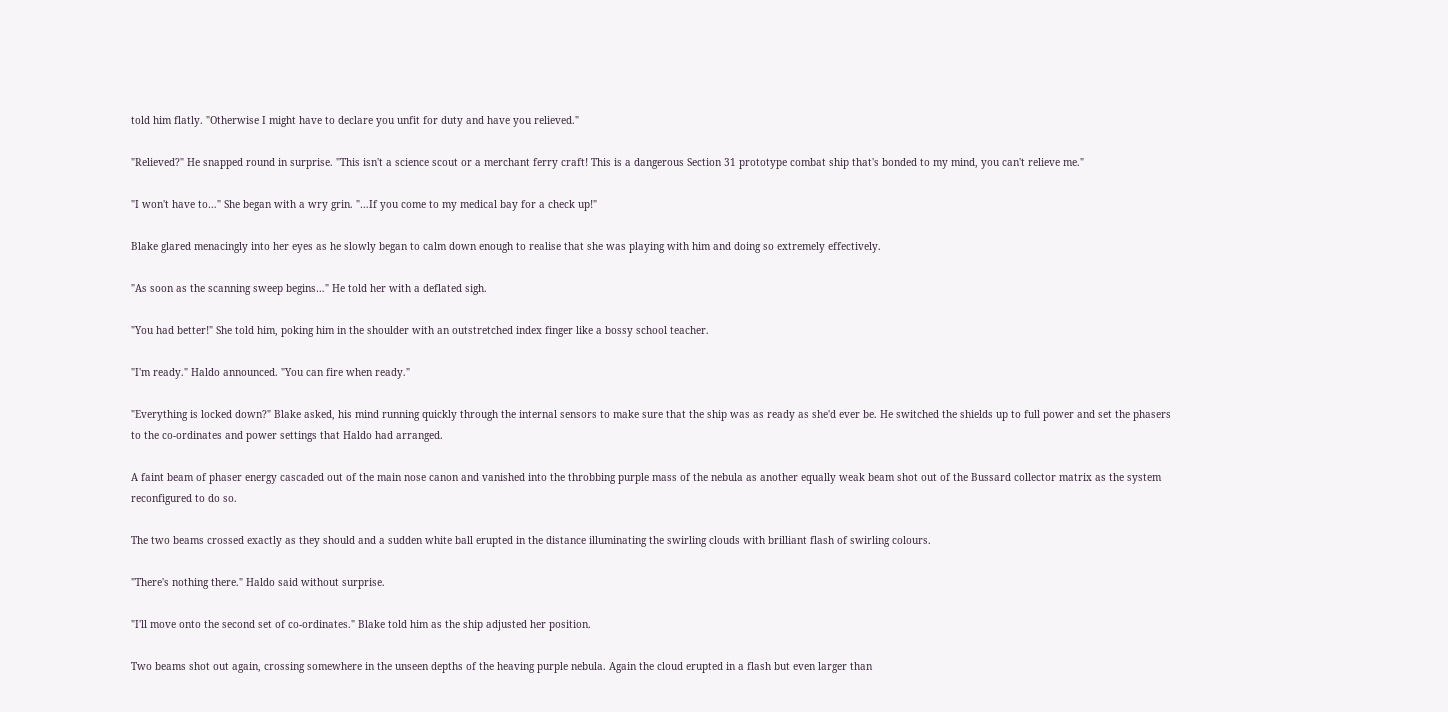told him flatly. "Otherwise I might have to declare you unfit for duty and have you relieved."

"Relieved?" He snapped round in surprise. "This isn't a science scout or a merchant ferry craft! This is a dangerous Section 31 prototype combat ship that's bonded to my mind, you can't relieve me."

"I won't have to…" She began with a wry grin. "…If you come to my medical bay for a check up!"

Blake glared menacingly into her eyes as he slowly began to calm down enough to realise that she was playing with him and doing so extremely effectively.

"As soon as the scanning sweep begins…" He told her with a deflated sigh.

"You had better!" She told him, poking him in the shoulder with an outstretched index finger like a bossy school teacher.

"I'm ready." Haldo announced. "You can fire when ready."

"Everything is locked down?" Blake asked, his mind running quickly through the internal sensors to make sure that the ship was as ready as she'd ever be. He switched the shields up to full power and set the phasers to the co-ordinates and power settings that Haldo had arranged.

A faint beam of phaser energy cascaded out of the main nose canon and vanished into the throbbing purple mass of the nebula as another equally weak beam shot out of the Bussard collector matrix as the system reconfigured to do so.

The two beams crossed exactly as they should and a sudden white ball erupted in the distance illuminating the swirling clouds with brilliant flash of swirling colours.

"There's nothing there." Haldo said without surprise.

"I'll move onto the second set of co-ordinates." Blake told him as the ship adjusted her position.

Two beams shot out again, crossing somewhere in the unseen depths of the heaving purple nebula. Again the cloud erupted in a flash but even larger than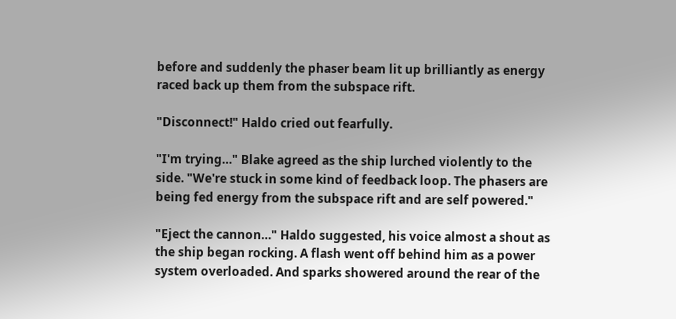before and suddenly the phaser beam lit up brilliantly as energy raced back up them from the subspace rift.

"Disconnect!" Haldo cried out fearfully.

"I'm trying…" Blake agreed as the ship lurched violently to the side. "We're stuck in some kind of feedback loop. The phasers are being fed energy from the subspace rift and are self powered."

"Eject the cannon…" Haldo suggested, his voice almost a shout as the ship began rocking. A flash went off behind him as a power system overloaded. And sparks showered around the rear of the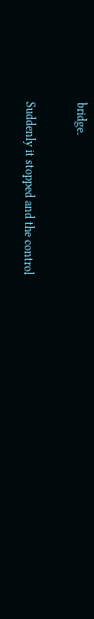bridge.

Suddenly it stopped and the control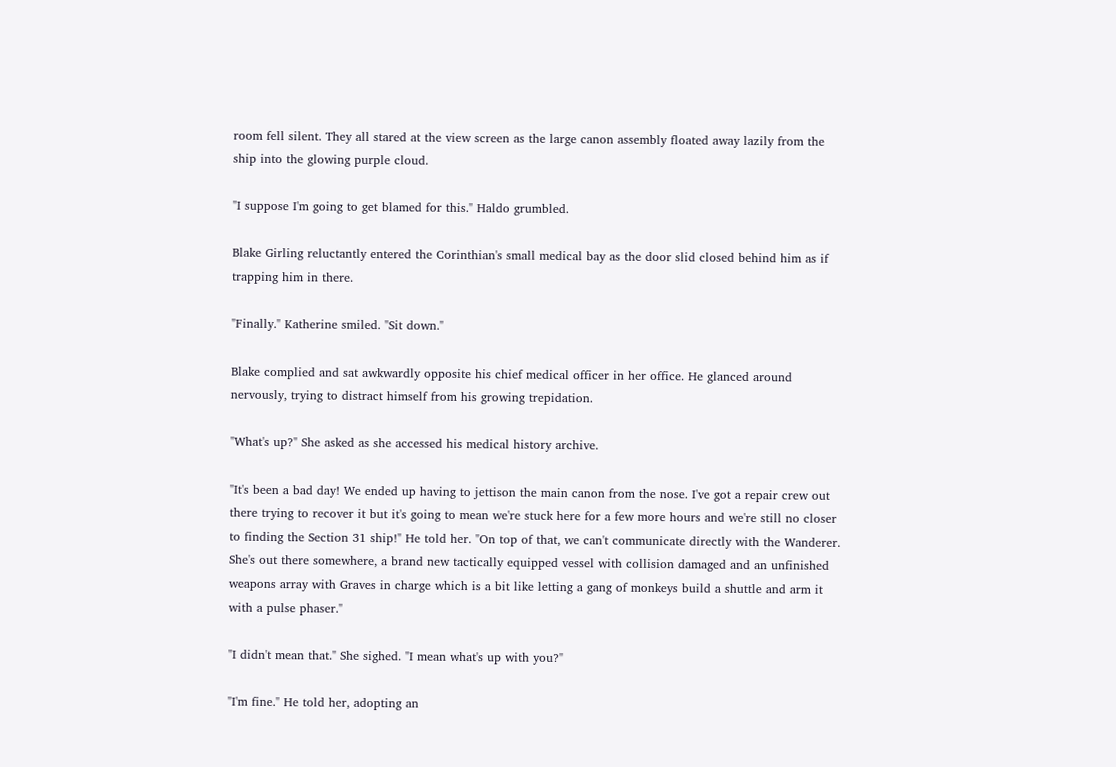room fell silent. They all stared at the view screen as the large canon assembly floated away lazily from the ship into the glowing purple cloud.

"I suppose I'm going to get blamed for this." Haldo grumbled.

Blake Girling reluctantly entered the Corinthian's small medical bay as the door slid closed behind him as if trapping him in there.

"Finally." Katherine smiled. "Sit down."

Blake complied and sat awkwardly opposite his chief medical officer in her office. He glanced around nervously, trying to distract himself from his growing trepidation.

"What's up?" She asked as she accessed his medical history archive.

"It's been a bad day! We ended up having to jettison the main canon from the nose. I've got a repair crew out there trying to recover it but it's going to mean we're stuck here for a few more hours and we're still no closer to finding the Section 31 ship!" He told her. "On top of that, we can't communicate directly with the Wanderer. She's out there somewhere, a brand new tactically equipped vessel with collision damaged and an unfinished weapons array with Graves in charge which is a bit like letting a gang of monkeys build a shuttle and arm it with a pulse phaser."

"I didn't mean that." She sighed. "I mean what's up with you?"

"I'm fine." He told her, adopting an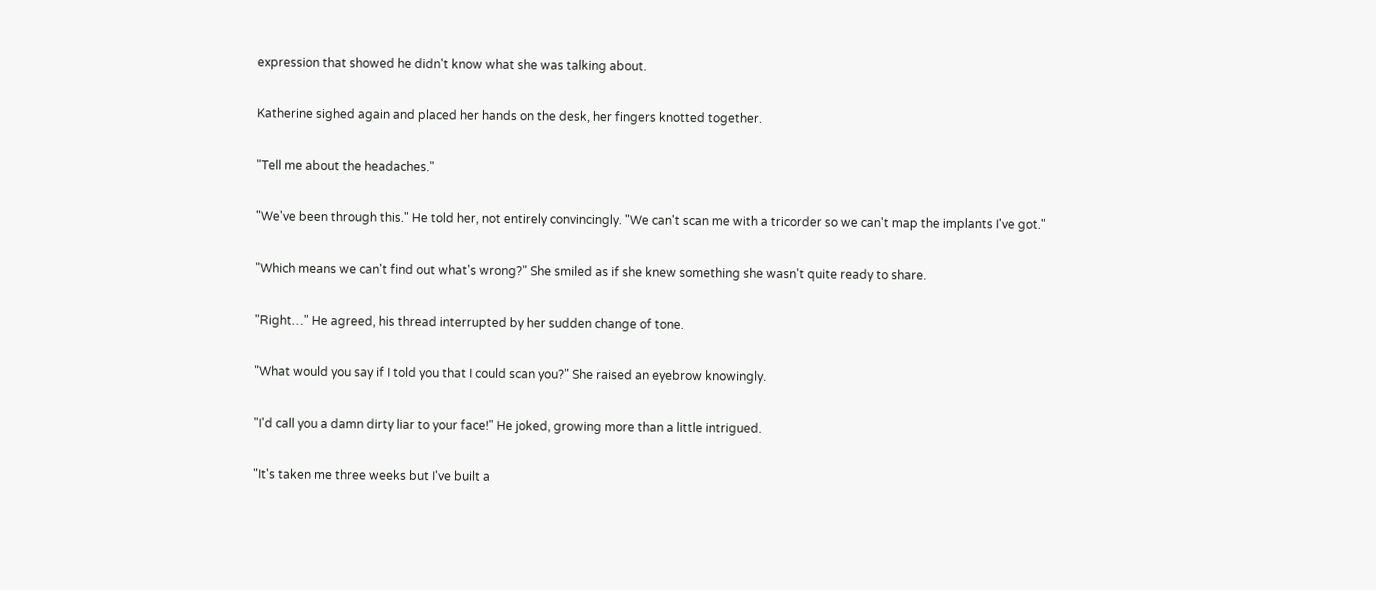expression that showed he didn't know what she was talking about.

Katherine sighed again and placed her hands on the desk, her fingers knotted together.

"Tell me about the headaches."

"We've been through this." He told her, not entirely convincingly. "We can't scan me with a tricorder so we can't map the implants I've got."

"Which means we can't find out what's wrong?" She smiled as if she knew something she wasn't quite ready to share.

"Right…" He agreed, his thread interrupted by her sudden change of tone.

"What would you say if I told you that I could scan you?" She raised an eyebrow knowingly.

"I'd call you a damn dirty liar to your face!" He joked, growing more than a little intrigued.

"It's taken me three weeks but I've built a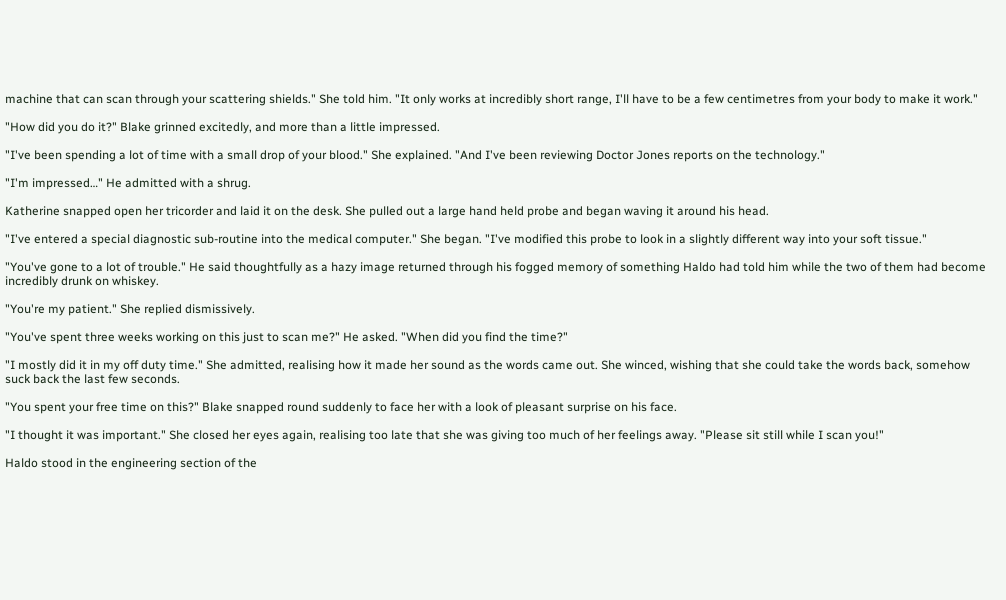machine that can scan through your scattering shields." She told him. "It only works at incredibly short range, I'll have to be a few centimetres from your body to make it work."

"How did you do it?" Blake grinned excitedly, and more than a little impressed.

"I've been spending a lot of time with a small drop of your blood." She explained. "And I've been reviewing Doctor Jones reports on the technology."

"I'm impressed…" He admitted with a shrug.

Katherine snapped open her tricorder and laid it on the desk. She pulled out a large hand held probe and began waving it around his head.

"I've entered a special diagnostic sub-routine into the medical computer." She began. "I've modified this probe to look in a slightly different way into your soft tissue."

"You've gone to a lot of trouble." He said thoughtfully as a hazy image returned through his fogged memory of something Haldo had told him while the two of them had become incredibly drunk on whiskey.

"You're my patient." She replied dismissively.

"You've spent three weeks working on this just to scan me?" He asked. "When did you find the time?"

"I mostly did it in my off duty time." She admitted, realising how it made her sound as the words came out. She winced, wishing that she could take the words back, somehow suck back the last few seconds.

"You spent your free time on this?" Blake snapped round suddenly to face her with a look of pleasant surprise on his face.

"I thought it was important." She closed her eyes again, realising too late that she was giving too much of her feelings away. "Please sit still while I scan you!"

Haldo stood in the engineering section of the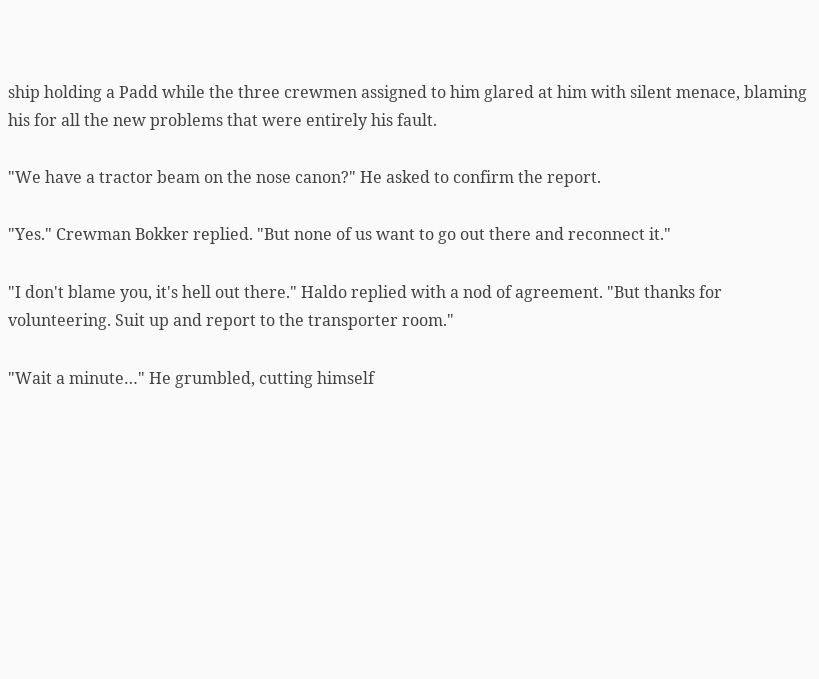ship holding a Padd while the three crewmen assigned to him glared at him with silent menace, blaming his for all the new problems that were entirely his fault.

"We have a tractor beam on the nose canon?" He asked to confirm the report.

"Yes." Crewman Bokker replied. "But none of us want to go out there and reconnect it."

"I don't blame you, it's hell out there." Haldo replied with a nod of agreement. "But thanks for volunteering. Suit up and report to the transporter room."

"Wait a minute…" He grumbled, cutting himself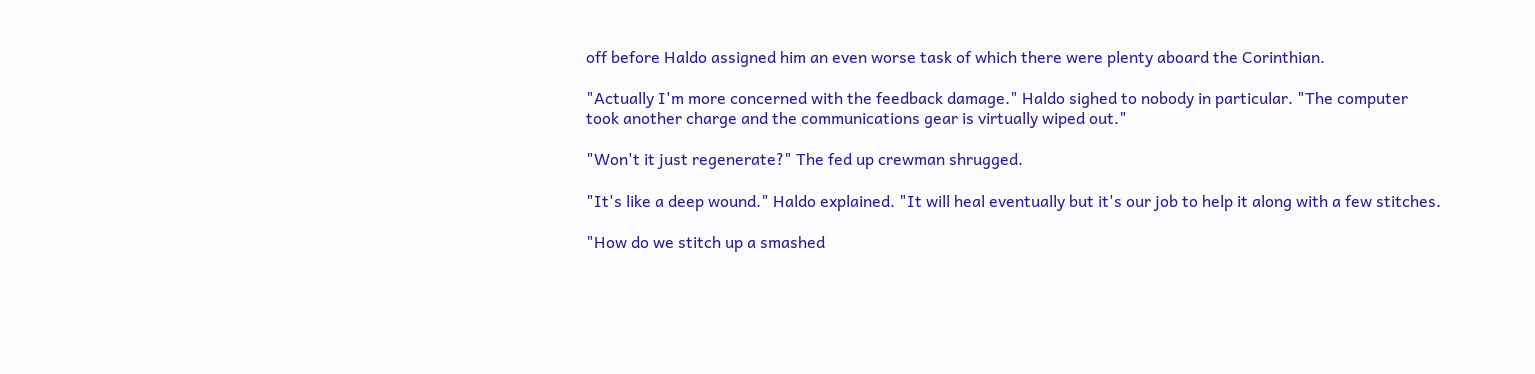off before Haldo assigned him an even worse task of which there were plenty aboard the Corinthian.

"Actually I'm more concerned with the feedback damage." Haldo sighed to nobody in particular. "The computer took another charge and the communications gear is virtually wiped out."

"Won't it just regenerate?" The fed up crewman shrugged.

"It's like a deep wound." Haldo explained. "It will heal eventually but it's our job to help it along with a few stitches.

"How do we stitch up a smashed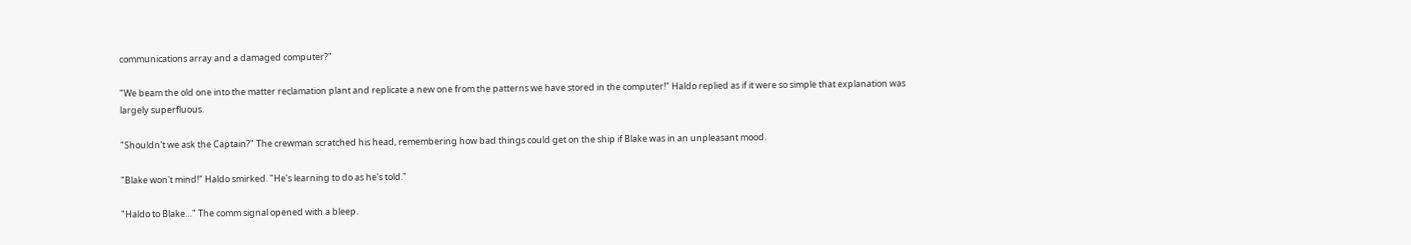communications array and a damaged computer?"

"We beam the old one into the matter reclamation plant and replicate a new one from the patterns we have stored in the computer!" Haldo replied as if it were so simple that explanation was largely superfluous.

"Shouldn't we ask the Captain?" The crewman scratched his head, remembering how bad things could get on the ship if Blake was in an unpleasant mood.

"Blake won't mind!" Haldo smirked. "He's learning to do as he's told."

"Haldo to Blake…" The comm signal opened with a bleep.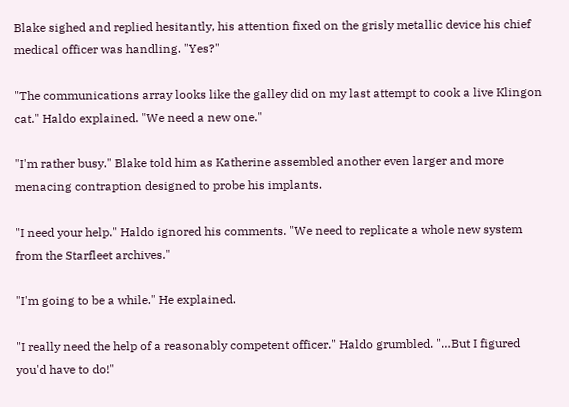Blake sighed and replied hesitantly, his attention fixed on the grisly metallic device his chief medical officer was handling. "Yes?"

"The communications array looks like the galley did on my last attempt to cook a live Klingon cat." Haldo explained. "We need a new one."

"I'm rather busy." Blake told him as Katherine assembled another even larger and more menacing contraption designed to probe his implants.

"I need your help." Haldo ignored his comments. "We need to replicate a whole new system from the Starfleet archives."

"I'm going to be a while." He explained.

"I really need the help of a reasonably competent officer." Haldo grumbled. "…But I figured you'd have to do!"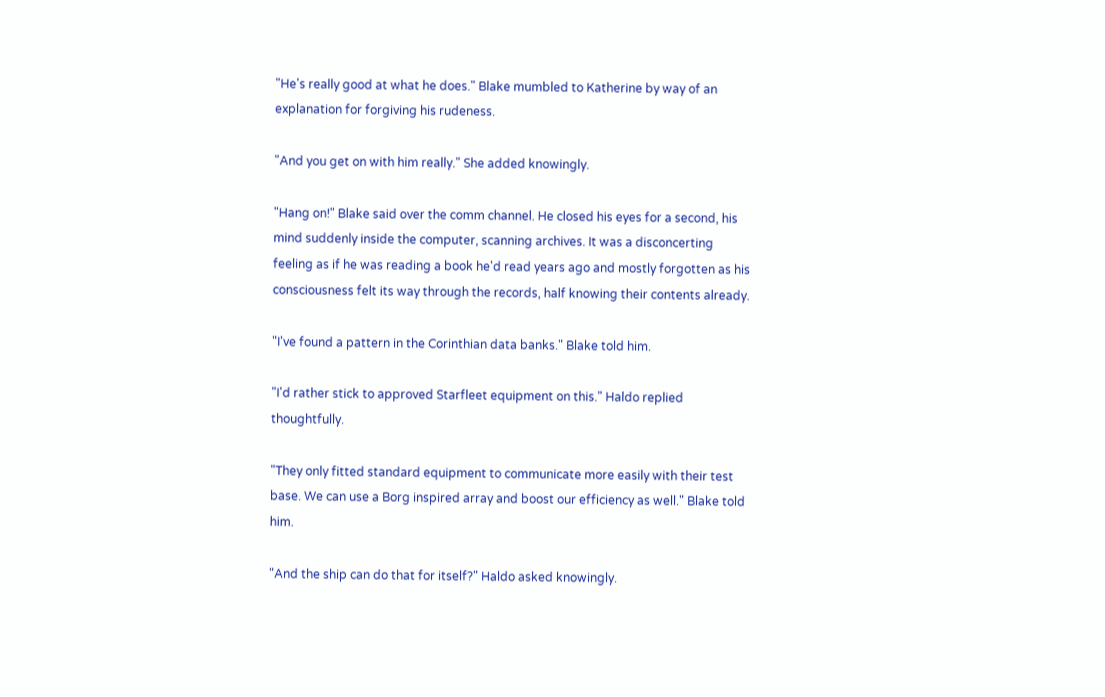"He's really good at what he does." Blake mumbled to Katherine by way of an explanation for forgiving his rudeness.

"And you get on with him really." She added knowingly.

"Hang on!" Blake said over the comm channel. He closed his eyes for a second, his mind suddenly inside the computer, scanning archives. It was a disconcerting feeling as if he was reading a book he'd read years ago and mostly forgotten as his consciousness felt its way through the records, half knowing their contents already.

"I've found a pattern in the Corinthian data banks." Blake told him.

"I'd rather stick to approved Starfleet equipment on this." Haldo replied thoughtfully.

"They only fitted standard equipment to communicate more easily with their test base. We can use a Borg inspired array and boost our efficiency as well." Blake told him.

"And the ship can do that for itself?" Haldo asked knowingly.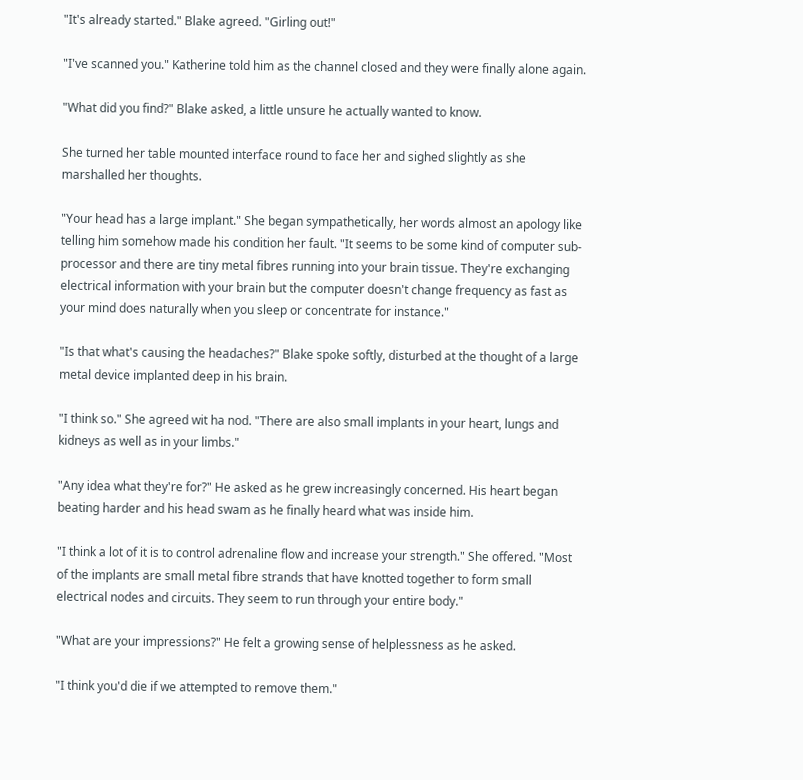"It's already started." Blake agreed. "Girling out!"

"I've scanned you." Katherine told him as the channel closed and they were finally alone again.

"What did you find?" Blake asked, a little unsure he actually wanted to know.

She turned her table mounted interface round to face her and sighed slightly as she marshalled her thoughts.

"Your head has a large implant." She began sympathetically, her words almost an apology like telling him somehow made his condition her fault. "It seems to be some kind of computer sub-processor and there are tiny metal fibres running into your brain tissue. They're exchanging electrical information with your brain but the computer doesn't change frequency as fast as your mind does naturally when you sleep or concentrate for instance."

"Is that what's causing the headaches?" Blake spoke softly, disturbed at the thought of a large metal device implanted deep in his brain.

"I think so." She agreed wit ha nod. "There are also small implants in your heart, lungs and kidneys as well as in your limbs."

"Any idea what they're for?" He asked as he grew increasingly concerned. His heart began beating harder and his head swam as he finally heard what was inside him.

"I think a lot of it is to control adrenaline flow and increase your strength." She offered. "Most of the implants are small metal fibre strands that have knotted together to form small electrical nodes and circuits. They seem to run through your entire body."

"What are your impressions?" He felt a growing sense of helplessness as he asked.

"I think you'd die if we attempted to remove them."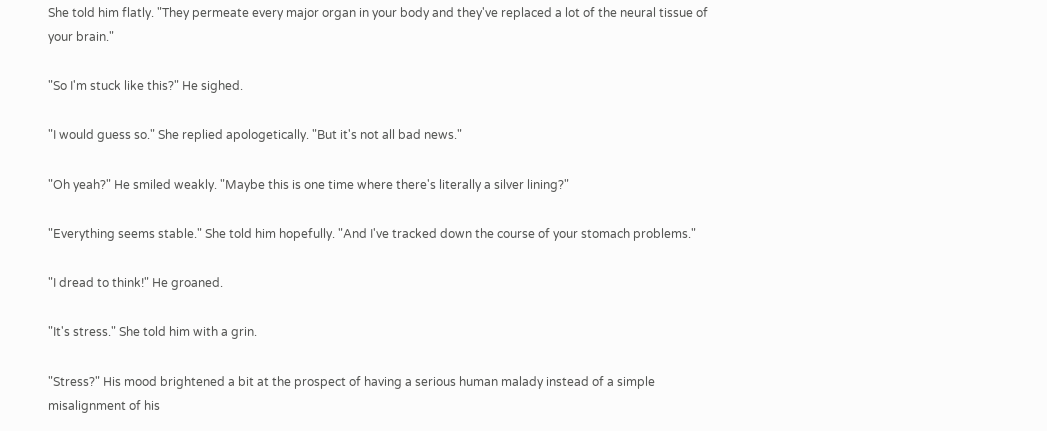She told him flatly. "They permeate every major organ in your body and they've replaced a lot of the neural tissue of your brain."

"So I'm stuck like this?" He sighed.

"I would guess so." She replied apologetically. "But it's not all bad news."

"Oh yeah?" He smiled weakly. "Maybe this is one time where there's literally a silver lining?"

"Everything seems stable." She told him hopefully. "And I've tracked down the course of your stomach problems."

"I dread to think!" He groaned.

"It's stress." She told him with a grin.

"Stress?" His mood brightened a bit at the prospect of having a serious human malady instead of a simple misalignment of his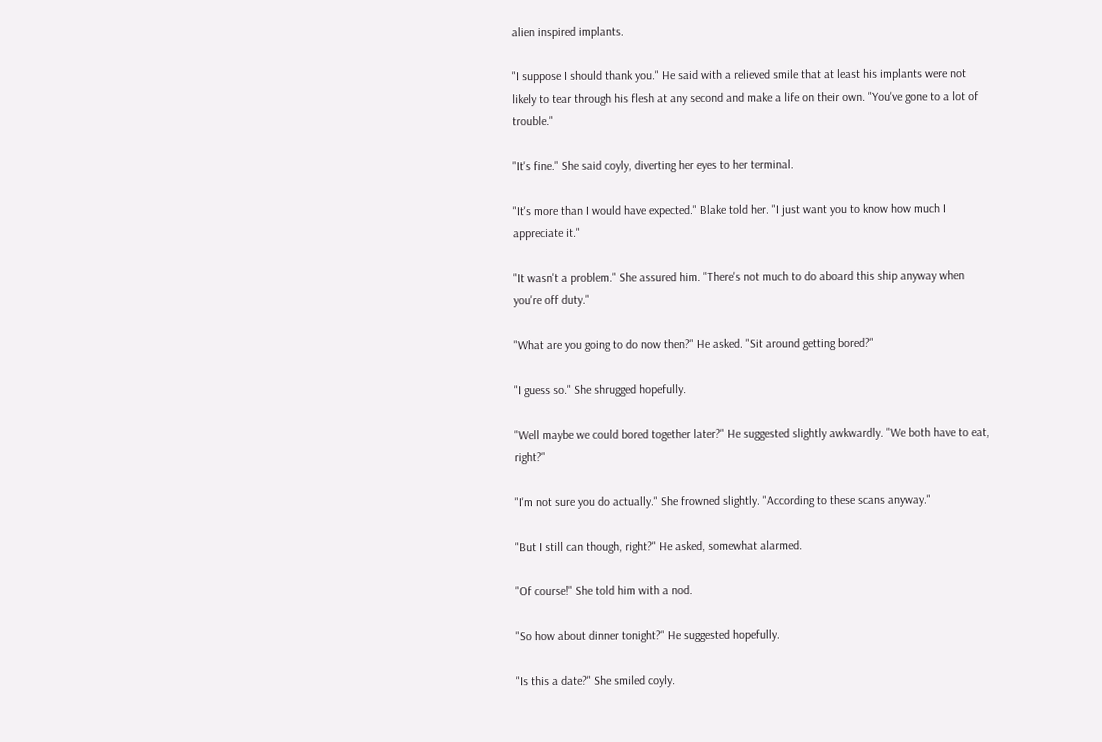alien inspired implants.

"I suppose I should thank you." He said with a relieved smile that at least his implants were not likely to tear through his flesh at any second and make a life on their own. "You've gone to a lot of trouble."

"It's fine." She said coyly, diverting her eyes to her terminal.

"It's more than I would have expected." Blake told her. "I just want you to know how much I appreciate it."

"It wasn't a problem." She assured him. "There's not much to do aboard this ship anyway when you're off duty."

"What are you going to do now then?" He asked. "Sit around getting bored?"

"I guess so." She shrugged hopefully.

"Well maybe we could bored together later?" He suggested slightly awkwardly. "We both have to eat, right?"

"I'm not sure you do actually." She frowned slightly. "According to these scans anyway."

"But I still can though, right?" He asked, somewhat alarmed.

"Of course!" She told him with a nod.

"So how about dinner tonight?" He suggested hopefully.

"Is this a date?" She smiled coyly.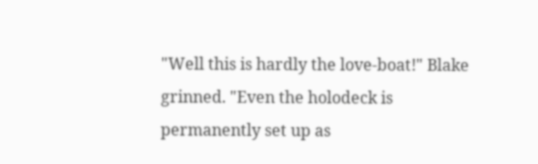"Well this is hardly the love-boat!" Blake grinned. "Even the holodeck is permanently set up as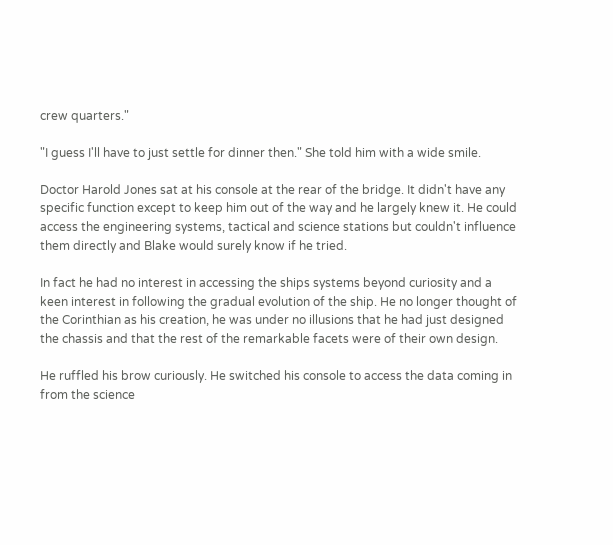crew quarters."

"I guess I'll have to just settle for dinner then." She told him with a wide smile.

Doctor Harold Jones sat at his console at the rear of the bridge. It didn't have any specific function except to keep him out of the way and he largely knew it. He could access the engineering systems, tactical and science stations but couldn't influence them directly and Blake would surely know if he tried.

In fact he had no interest in accessing the ships systems beyond curiosity and a keen interest in following the gradual evolution of the ship. He no longer thought of the Corinthian as his creation, he was under no illusions that he had just designed the chassis and that the rest of the remarkable facets were of their own design.

He ruffled his brow curiously. He switched his console to access the data coming in from the science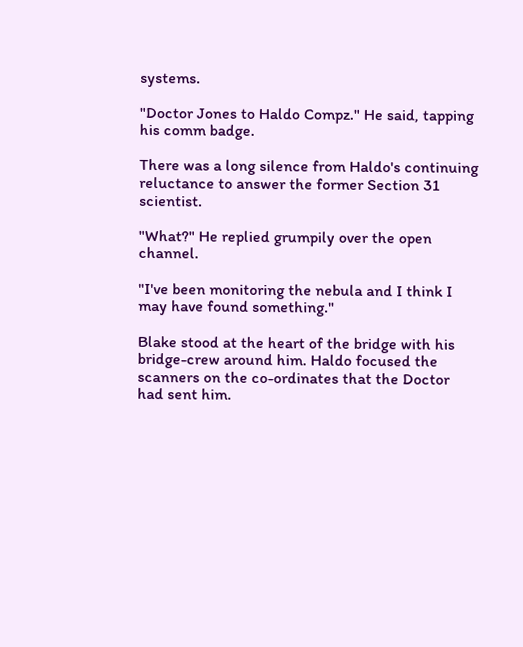systems.

"Doctor Jones to Haldo Compz." He said, tapping his comm badge.

There was a long silence from Haldo's continuing reluctance to answer the former Section 31 scientist.

"What?" He replied grumpily over the open channel.

"I've been monitoring the nebula and I think I may have found something."

Blake stood at the heart of the bridge with his bridge-crew around him. Haldo focused the scanners on the co-ordinates that the Doctor had sent him.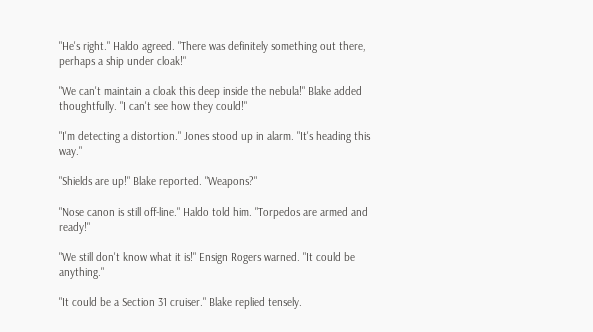"He's right." Haldo agreed. "There was definitely something out there, perhaps a ship under cloak!"

"We can't maintain a cloak this deep inside the nebula!" Blake added thoughtfully. "I can't see how they could!"

"I'm detecting a distortion." Jones stood up in alarm. "It's heading this way."

"Shields are up!" Blake reported. "Weapons?"

"Nose canon is still off-line." Haldo told him. "Torpedos are armed and ready!"

"We still don't know what it is!" Ensign Rogers warned. "It could be anything."

"It could be a Section 31 cruiser." Blake replied tensely.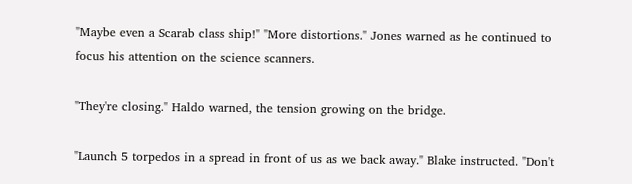"Maybe even a Scarab class ship!" "More distortions." Jones warned as he continued to focus his attention on the science scanners.

"They're closing." Haldo warned, the tension growing on the bridge.

"Launch 5 torpedos in a spread in front of us as we back away." Blake instructed. "Don't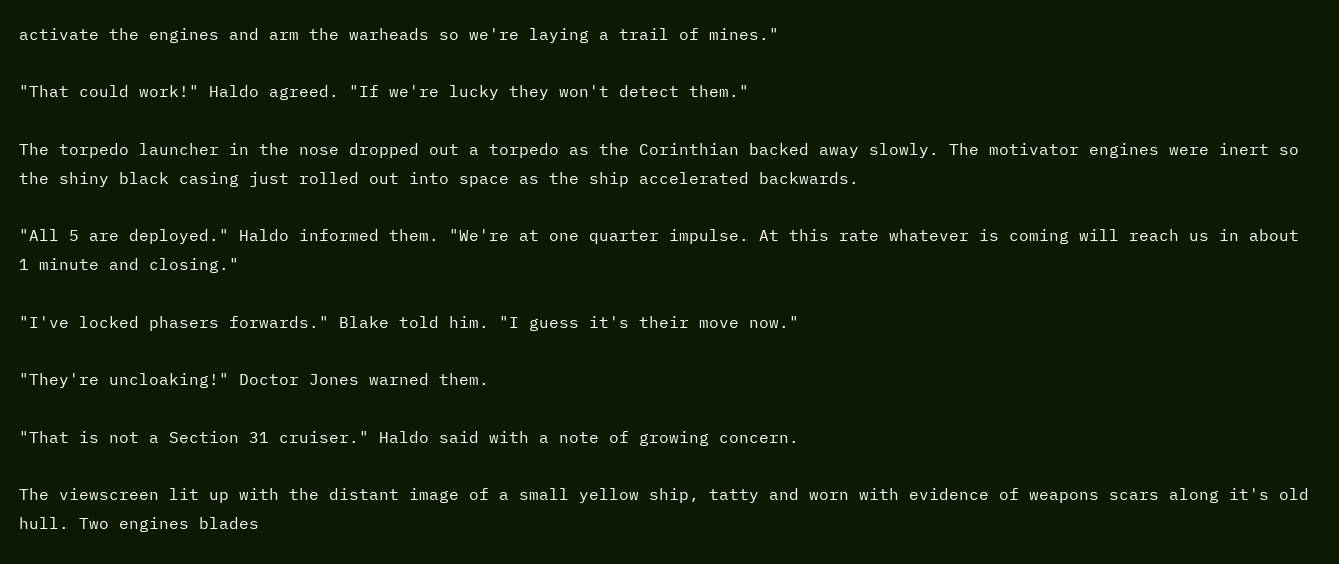activate the engines and arm the warheads so we're laying a trail of mines."

"That could work!" Haldo agreed. "If we're lucky they won't detect them."

The torpedo launcher in the nose dropped out a torpedo as the Corinthian backed away slowly. The motivator engines were inert so the shiny black casing just rolled out into space as the ship accelerated backwards.

"All 5 are deployed." Haldo informed them. "We're at one quarter impulse. At this rate whatever is coming will reach us in about 1 minute and closing."

"I've locked phasers forwards." Blake told him. "I guess it's their move now."

"They're uncloaking!" Doctor Jones warned them.

"That is not a Section 31 cruiser." Haldo said with a note of growing concern.

The viewscreen lit up with the distant image of a small yellow ship, tatty and worn with evidence of weapons scars along it's old hull. Two engines blades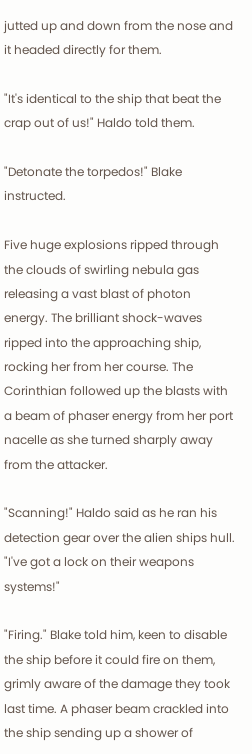jutted up and down from the nose and it headed directly for them.

"It's identical to the ship that beat the crap out of us!" Haldo told them.

"Detonate the torpedos!" Blake instructed.

Five huge explosions ripped through the clouds of swirling nebula gas releasing a vast blast of photon energy. The brilliant shock-waves ripped into the approaching ship, rocking her from her course. The Corinthian followed up the blasts with a beam of phaser energy from her port nacelle as she turned sharply away from the attacker.

"Scanning!" Haldo said as he ran his detection gear over the alien ships hull. "I've got a lock on their weapons systems!"

"Firing." Blake told him, keen to disable the ship before it could fire on them, grimly aware of the damage they took last time. A phaser beam crackled into the ship sending up a shower of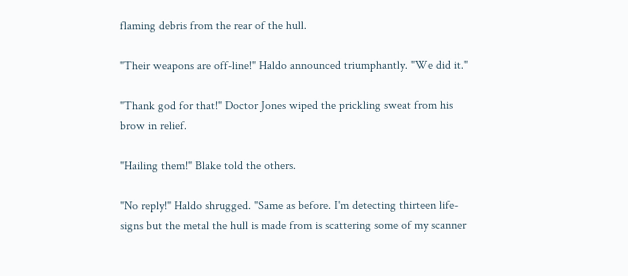flaming debris from the rear of the hull.

"Their weapons are off-line!" Haldo announced triumphantly. "We did it."

"Thank god for that!" Doctor Jones wiped the prickling sweat from his brow in relief.

"Hailing them!" Blake told the others.

"No reply!" Haldo shrugged. "Same as before. I'm detecting thirteen life-signs but the metal the hull is made from is scattering some of my scanner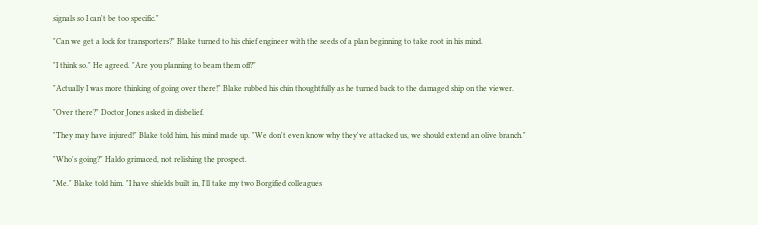signals so I can't be too specific."

"Can we get a lock for transporters?" Blake turned to his chief engineer with the seeds of a plan beginning to take root in his mind.

"I think so." He agreed. "Are you planning to beam them off?"

"Actually I was more thinking of going over there!" Blake rubbed his chin thoughtfully as he turned back to the damaged ship on the viewer.

"Over there?" Doctor Jones asked in disbelief.

"They may have injured!" Blake told him, his mind made up. "We don't even know why they've attacked us, we should extend an olive branch."

"Who's going?" Haldo grimaced, not relishing the prospect.

"Me." Blake told him. "I have shields built in, I'll take my two Borgified colleagues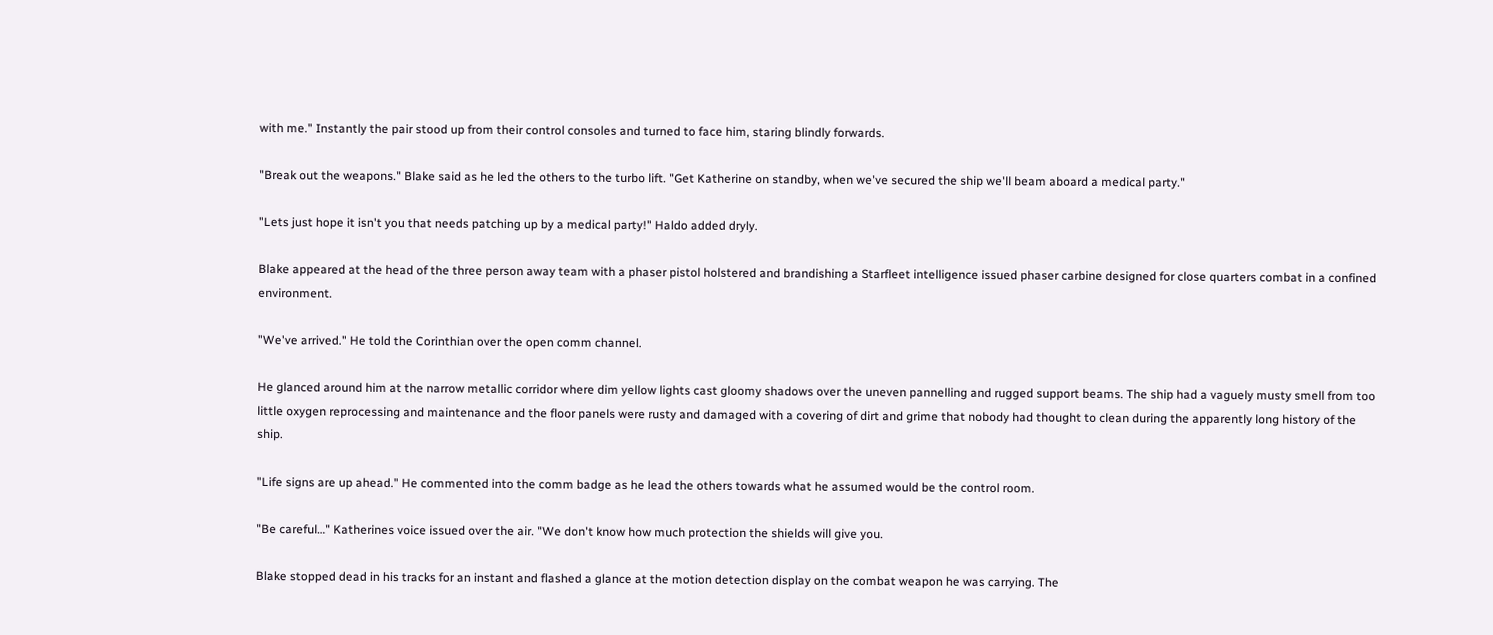with me." Instantly the pair stood up from their control consoles and turned to face him, staring blindly forwards.

"Break out the weapons." Blake said as he led the others to the turbo lift. "Get Katherine on standby, when we've secured the ship we'll beam aboard a medical party."

"Lets just hope it isn't you that needs patching up by a medical party!" Haldo added dryly.

Blake appeared at the head of the three person away team with a phaser pistol holstered and brandishing a Starfleet intelligence issued phaser carbine designed for close quarters combat in a confined environment.

"We've arrived." He told the Corinthian over the open comm channel.

He glanced around him at the narrow metallic corridor where dim yellow lights cast gloomy shadows over the uneven pannelling and rugged support beams. The ship had a vaguely musty smell from too little oxygen reprocessing and maintenance and the floor panels were rusty and damaged with a covering of dirt and grime that nobody had thought to clean during the apparently long history of the ship.

"Life signs are up ahead." He commented into the comm badge as he lead the others towards what he assumed would be the control room.

"Be careful…" Katherines voice issued over the air. "We don't know how much protection the shields will give you.

Blake stopped dead in his tracks for an instant and flashed a glance at the motion detection display on the combat weapon he was carrying. The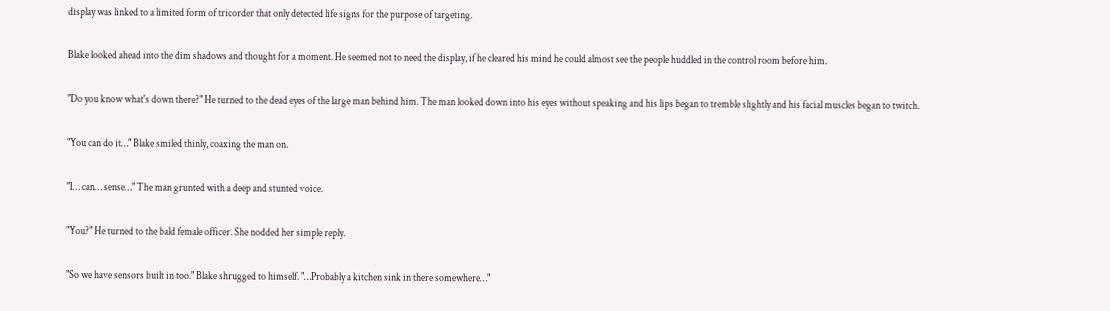display was linked to a limited form of tricorder that only detected life signs for the purpose of targeting.

Blake looked ahead into the dim shadows and thought for a moment. He seemed not to need the display, if he cleared his mind he could almost see the people huddled in the control room before him.

"Do you know what's down there?" He turned to the dead eyes of the large man behind him. The man looked down into his eyes without speaking and his lips began to tremble slightly and his facial muscles began to twitch.

"You can do it…" Blake smiled thinly, coaxing the man on.

"I… can… sense…" The man grunted with a deep and stunted voice.

"You?" He turned to the bald female officer. She nodded her simple reply.

"So we have sensors built in too." Blake shrugged to himself. "…Probably a kitchen sink in there somewhere…"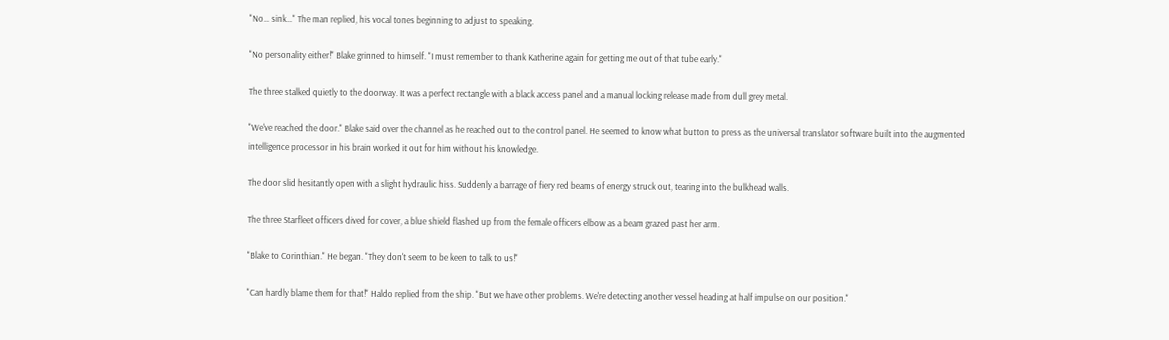"No… sink…" The man replied, his vocal tones beginning to adjust to speaking.

"No personality either!" Blake grinned to himself. "I must remember to thank Katherine again for getting me out of that tube early."

The three stalked quietly to the doorway. It was a perfect rectangle with a black access panel and a manual locking release made from dull grey metal.

"We've reached the door." Blake said over the channel as he reached out to the control panel. He seemed to know what button to press as the universal translator software built into the augmented intelligence processor in his brain worked it out for him without his knowledge.

The door slid hesitantly open with a slight hydraulic hiss. Suddenly a barrage of fiery red beams of energy struck out, tearing into the bulkhead walls.

The three Starfleet officers dived for cover, a blue shield flashed up from the female officers elbow as a beam grazed past her arm.

"Blake to Corinthian." He began. "They don't seem to be keen to talk to us!"

"Can hardly blame them for that!" Haldo replied from the ship. "But we have other problems. We're detecting another vessel heading at half impulse on our position."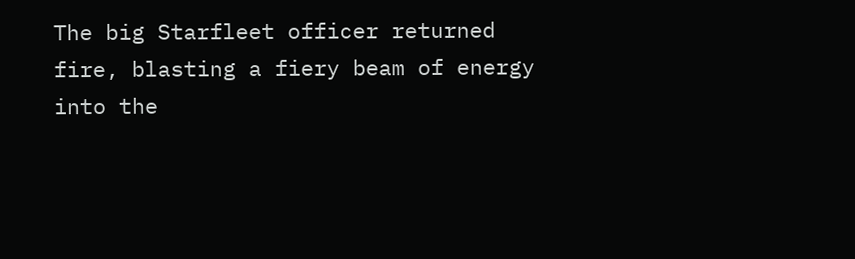The big Starfleet officer returned fire, blasting a fiery beam of energy into the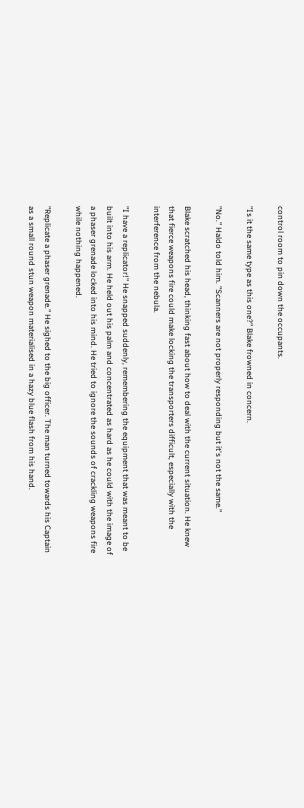control room to pin down the occupants.

"Is it the same type as this one?" Blake frowned in concern.

"No." Haldo told him. "Scanners are not properly responding but it's not the same."

Blake scratched his head, thinking fast about how to deal with the current situation. He knew that fierce weapons fire could make locking the transporters difficult, especially with the interference from the nebula.

"I have a replicator!" He snapped suddenly, remembering the equipment that was meant to be built into his arm. He held out his palm and concentrated as hard as he could with the image of a phaser grenade locked into his mind. He tried to ignore the sounds of crackling weapons fire while nothing happened.

"Replicate a phaser grenade." He sighed to the big officer. The man turned towards his Captain as a small round stun weapon materialised in a hazy blue flash from his hand.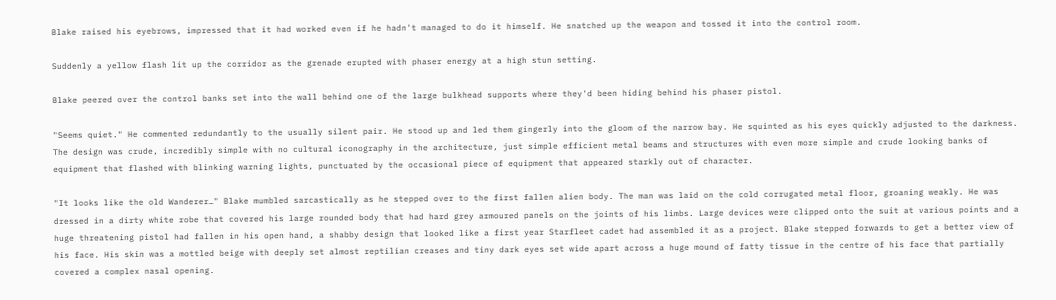Blake raised his eyebrows, impressed that it had worked even if he hadn't managed to do it himself. He snatched up the weapon and tossed it into the control room.

Suddenly a yellow flash lit up the corridor as the grenade erupted with phaser energy at a high stun setting.

Blake peered over the control banks set into the wall behind one of the large bulkhead supports where they'd been hiding behind his phaser pistol.

"Seems quiet." He commented redundantly to the usually silent pair. He stood up and led them gingerly into the gloom of the narrow bay. He squinted as his eyes quickly adjusted to the darkness. The design was crude, incredibly simple with no cultural iconography in the architecture, just simple efficient metal beams and structures with even more simple and crude looking banks of equipment that flashed with blinking warning lights, punctuated by the occasional piece of equipment that appeared starkly out of character.

"It looks like the old Wanderer…" Blake mumbled sarcastically as he stepped over to the first fallen alien body. The man was laid on the cold corrugated metal floor, groaning weakly. He was dressed in a dirty white robe that covered his large rounded body that had hard grey armoured panels on the joints of his limbs. Large devices were clipped onto the suit at various points and a huge threatening pistol had fallen in his open hand, a shabby design that looked like a first year Starfleet cadet had assembled it as a project. Blake stepped forwards to get a better view of his face. His skin was a mottled beige with deeply set almost reptilian creases and tiny dark eyes set wide apart across a huge mound of fatty tissue in the centre of his face that partially covered a complex nasal opening.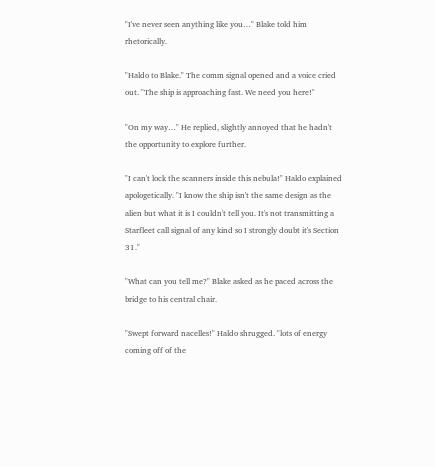"I've never seen anything like you…" Blake told him rhetorically.

"Haldo to Blake." The comm signal opened and a voice cried out. "The ship is approaching fast. We need you here!"

"On my way…" He replied, slightly annoyed that he hadn't the opportunity to explore further.

"I can't lock the scanners inside this nebula!" Haldo explained apologetically. "I know the ship isn't the same design as the alien but what it is I couldn't tell you. It's not transmitting a Starfleet call signal of any kind so I strongly doubt it's Section 31."

"What can you tell me?" Blake asked as he paced across the bridge to his central chair.

"Swept forward nacelles!" Haldo shrugged. "lots of energy coming off of the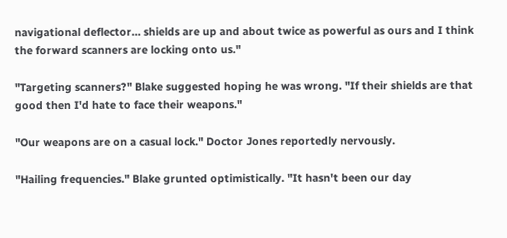navigational deflector… shields are up and about twice as powerful as ours and I think the forward scanners are locking onto us."

"Targeting scanners?" Blake suggested hoping he was wrong. "If their shields are that good then I'd hate to face their weapons."

"Our weapons are on a casual lock." Doctor Jones reportedly nervously.

"Hailing frequencies." Blake grunted optimistically. "It hasn't been our day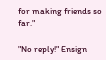for making friends so far."

"No reply!" Ensign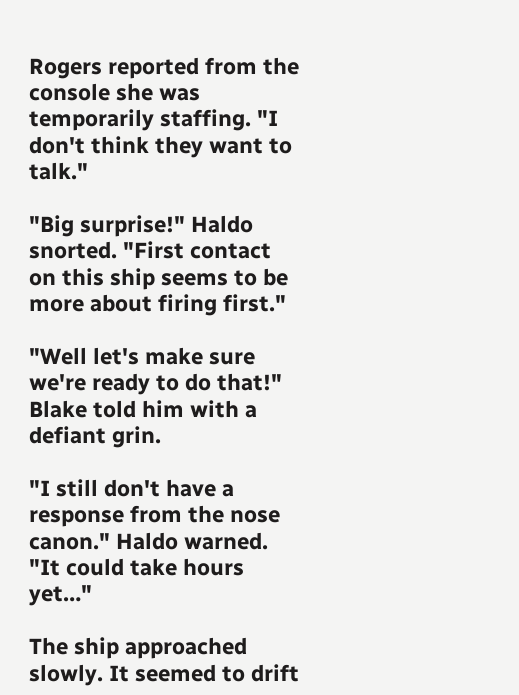Rogers reported from the console she was temporarily staffing. "I don't think they want to talk."

"Big surprise!" Haldo snorted. "First contact on this ship seems to be more about firing first."

"Well let's make sure we're ready to do that!" Blake told him with a defiant grin.

"I still don't have a response from the nose canon." Haldo warned. "It could take hours yet…"

The ship approached slowly. It seemed to drift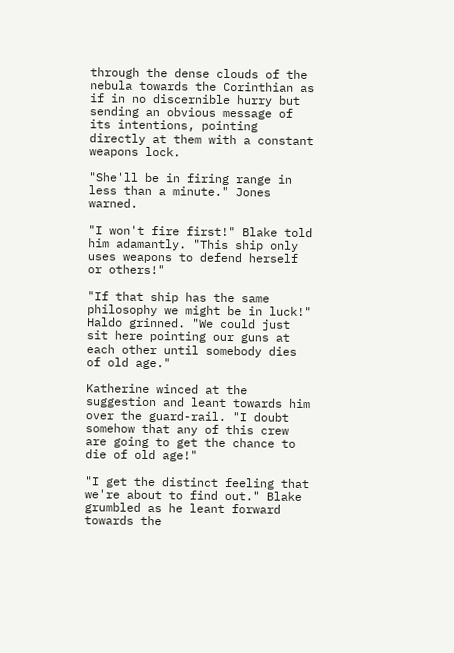through the dense clouds of the nebula towards the Corinthian as if in no discernible hurry but sending an obvious message of its intentions, pointing directly at them with a constant weapons lock.

"She'll be in firing range in less than a minute." Jones warned.

"I won't fire first!" Blake told him adamantly. "This ship only uses weapons to defend herself or others!"

"If that ship has the same philosophy we might be in luck!" Haldo grinned. "We could just sit here pointing our guns at each other until somebody dies of old age."

Katherine winced at the suggestion and leant towards him over the guard-rail. "I doubt somehow that any of this crew are going to get the chance to die of old age!"

"I get the distinct feeling that we're about to find out." Blake grumbled as he leant forward towards the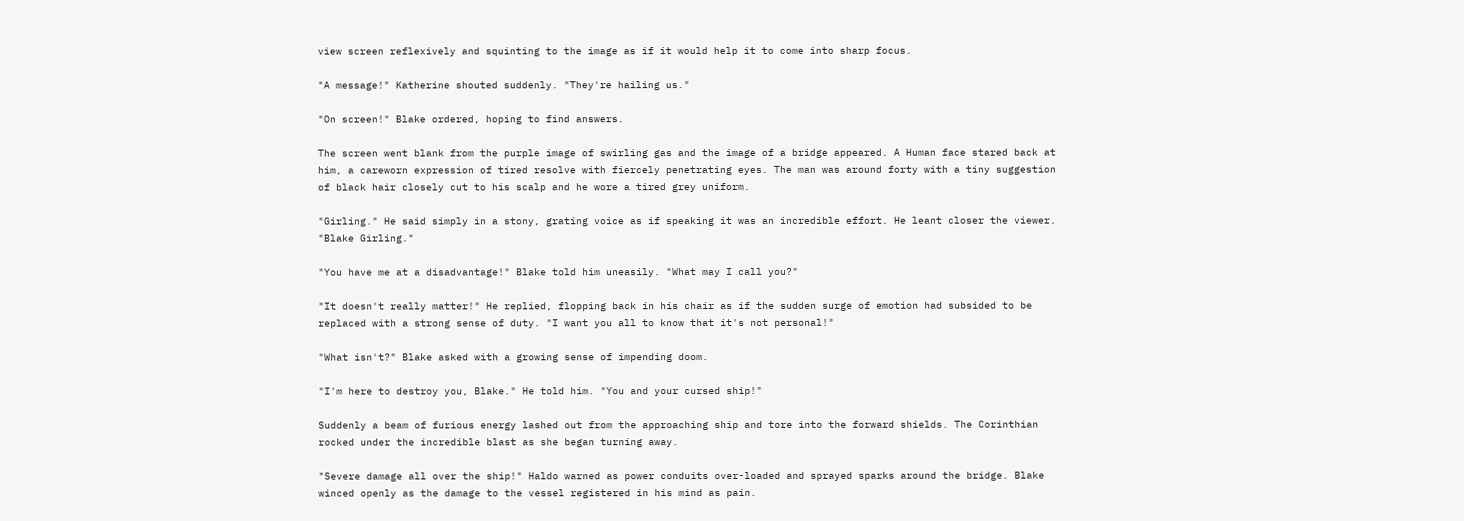view screen reflexively and squinting to the image as if it would help it to come into sharp focus.

"A message!" Katherine shouted suddenly. "They're hailing us."

"On screen!" Blake ordered, hoping to find answers.

The screen went blank from the purple image of swirling gas and the image of a bridge appeared. A Human face stared back at him, a careworn expression of tired resolve with fiercely penetrating eyes. The man was around forty with a tiny suggestion of black hair closely cut to his scalp and he wore a tired grey uniform.

"Girling." He said simply in a stony, grating voice as if speaking it was an incredible effort. He leant closer the viewer. "Blake Girling."

"You have me at a disadvantage!" Blake told him uneasily. "What may I call you?"

"It doesn't really matter!" He replied, flopping back in his chair as if the sudden surge of emotion had subsided to be replaced with a strong sense of duty. "I want you all to know that it's not personal!"

"What isn't?" Blake asked with a growing sense of impending doom.

"I'm here to destroy you, Blake." He told him. "You and your cursed ship!"

Suddenly a beam of furious energy lashed out from the approaching ship and tore into the forward shields. The Corinthian rocked under the incredible blast as she began turning away.

"Severe damage all over the ship!" Haldo warned as power conduits over-loaded and sprayed sparks around the bridge. Blake winced openly as the damage to the vessel registered in his mind as pain.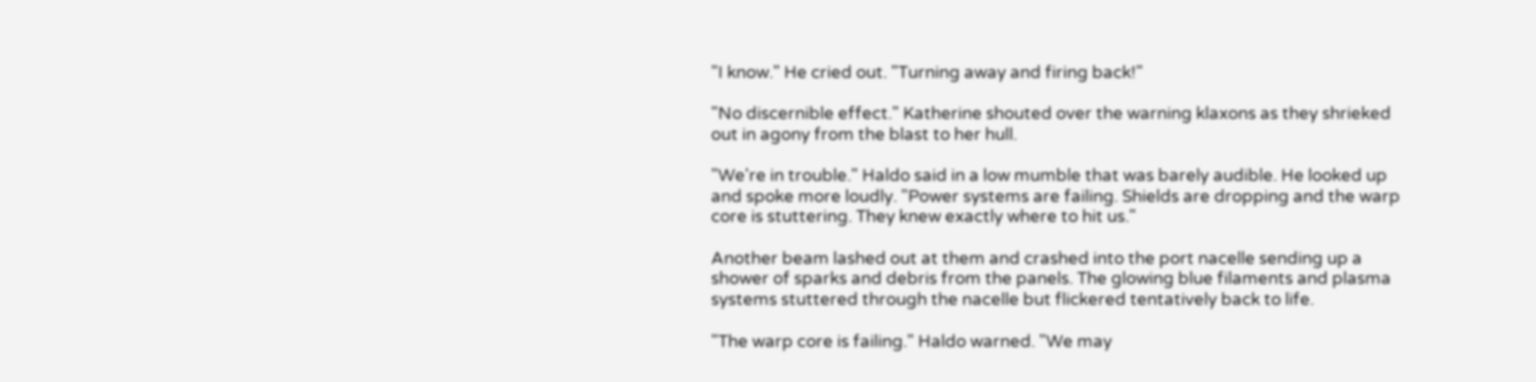"I know." He cried out. "Turning away and firing back!"

"No discernible effect." Katherine shouted over the warning klaxons as they shrieked out in agony from the blast to her hull.

"We're in trouble." Haldo said in a low mumble that was barely audible. He looked up and spoke more loudly. "Power systems are failing. Shields are dropping and the warp core is stuttering. They knew exactly where to hit us."

Another beam lashed out at them and crashed into the port nacelle sending up a shower of sparks and debris from the panels. The glowing blue filaments and plasma systems stuttered through the nacelle but flickered tentatively back to life.

"The warp core is failing." Haldo warned. "We may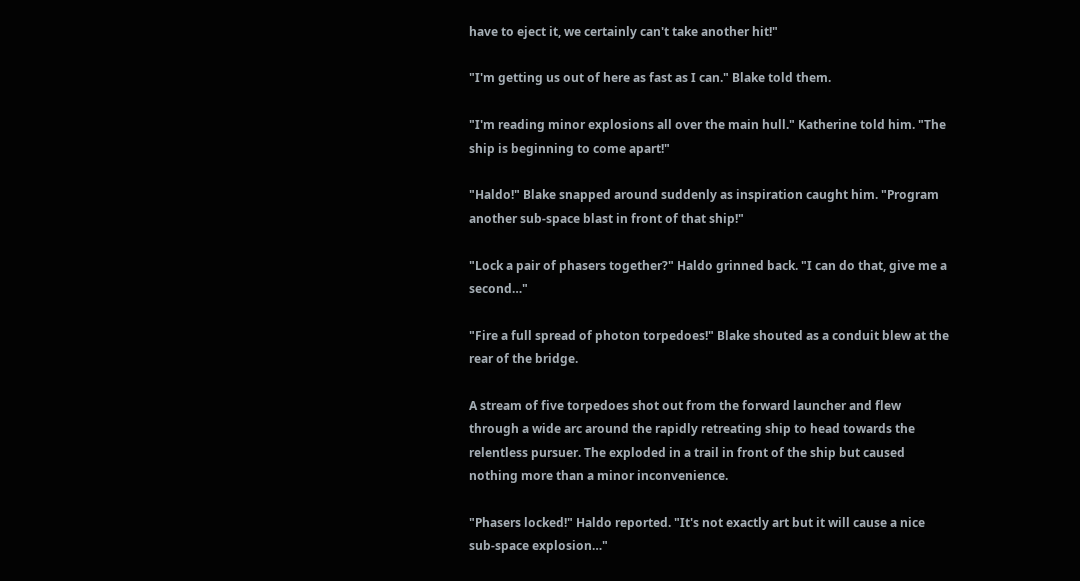have to eject it, we certainly can't take another hit!"

"I'm getting us out of here as fast as I can." Blake told them.

"I'm reading minor explosions all over the main hull." Katherine told him. "The ship is beginning to come apart!"

"Haldo!" Blake snapped around suddenly as inspiration caught him. "Program another sub-space blast in front of that ship!"

"Lock a pair of phasers together?" Haldo grinned back. "I can do that, give me a second…"

"Fire a full spread of photon torpedoes!" Blake shouted as a conduit blew at the rear of the bridge.

A stream of five torpedoes shot out from the forward launcher and flew through a wide arc around the rapidly retreating ship to head towards the relentless pursuer. The exploded in a trail in front of the ship but caused nothing more than a minor inconvenience.

"Phasers locked!" Haldo reported. "It's not exactly art but it will cause a nice sub-space explosion…"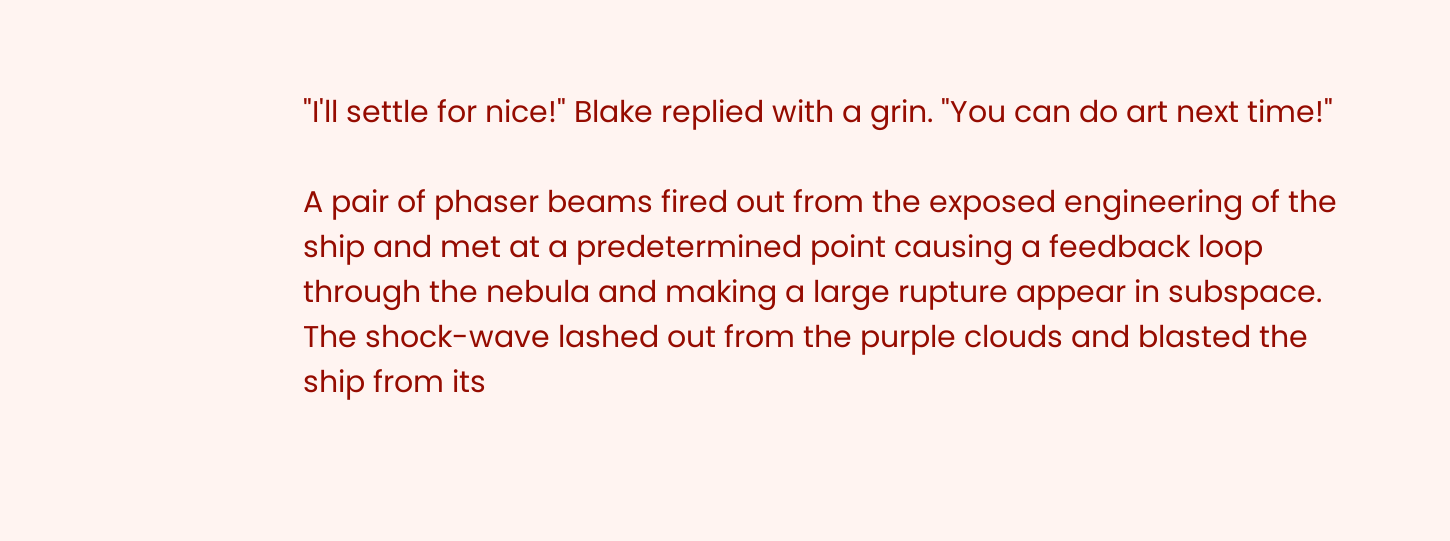"I'll settle for nice!" Blake replied with a grin. "You can do art next time!"

A pair of phaser beams fired out from the exposed engineering of the ship and met at a predetermined point causing a feedback loop through the nebula and making a large rupture appear in subspace. The shock-wave lashed out from the purple clouds and blasted the ship from its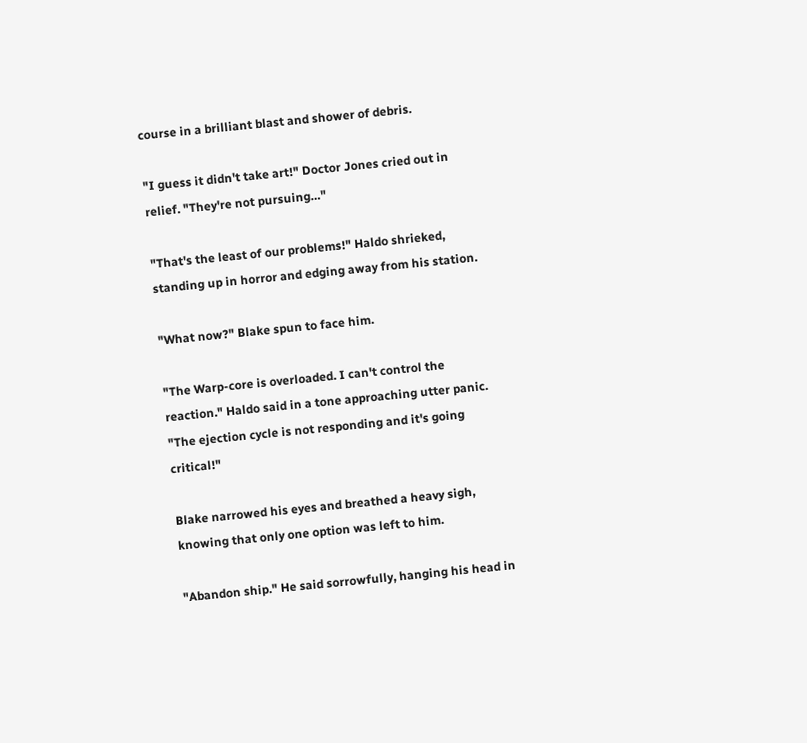course in a brilliant blast and shower of debris.

"I guess it didn't take art!" Doctor Jones cried out in relief. "They're not pursuing…"

"That's the least of our problems!" Haldo shrieked, standing up in horror and edging away from his station.

"What now?" Blake spun to face him.

"The Warp-core is overloaded. I can't control the reaction." Haldo said in a tone approaching utter panic. "The ejection cycle is not responding and it's going critical!"

Blake narrowed his eyes and breathed a heavy sigh, knowing that only one option was left to him.

"Abandon ship." He said sorrowfully, hanging his head in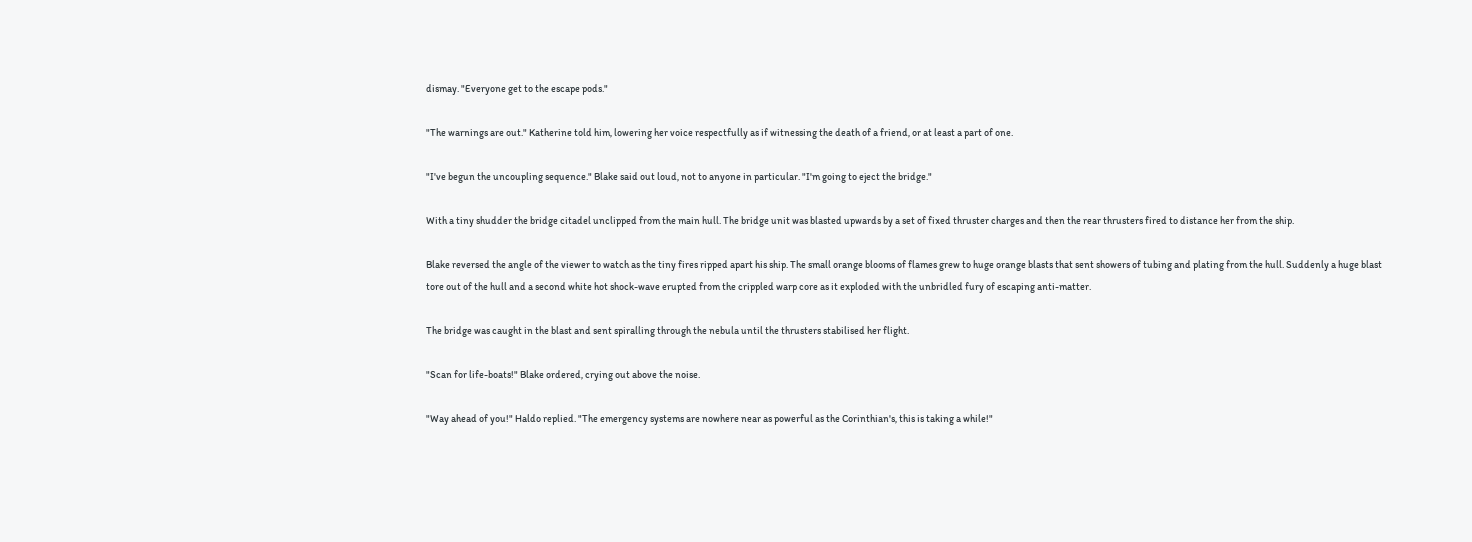dismay. "Everyone get to the escape pods."

"The warnings are out." Katherine told him, lowering her voice respectfully as if witnessing the death of a friend, or at least a part of one.

"I've begun the uncoupling sequence." Blake said out loud, not to anyone in particular. "I'm going to eject the bridge."

With a tiny shudder the bridge citadel unclipped from the main hull. The bridge unit was blasted upwards by a set of fixed thruster charges and then the rear thrusters fired to distance her from the ship.

Blake reversed the angle of the viewer to watch as the tiny fires ripped apart his ship. The small orange blooms of flames grew to huge orange blasts that sent showers of tubing and plating from the hull. Suddenly a huge blast tore out of the hull and a second white hot shock-wave erupted from the crippled warp core as it exploded with the unbridled fury of escaping anti-matter.

The bridge was caught in the blast and sent spiralling through the nebula until the thrusters stabilised her flight.

"Scan for life-boats!" Blake ordered, crying out above the noise.

"Way ahead of you!" Haldo replied. "The emergency systems are nowhere near as powerful as the Corinthian's, this is taking a while!"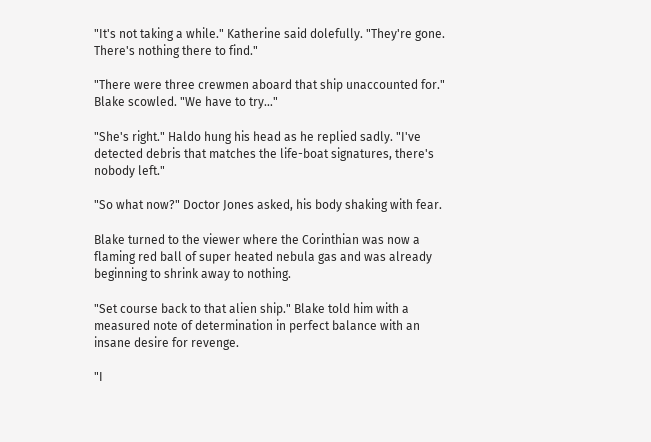"It's not taking a while." Katherine said dolefully. "They're gone. There's nothing there to find."

"There were three crewmen aboard that ship unaccounted for." Blake scowled. "We have to try…"

"She's right." Haldo hung his head as he replied sadly. "I've detected debris that matches the life-boat signatures, there's nobody left."

"So what now?" Doctor Jones asked, his body shaking with fear.

Blake turned to the viewer where the Corinthian was now a flaming red ball of super heated nebula gas and was already beginning to shrink away to nothing.

"Set course back to that alien ship." Blake told him with a measured note of determination in perfect balance with an insane desire for revenge.

"I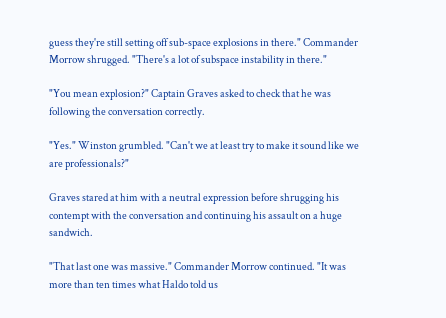guess they're still setting off sub-space explosions in there." Commander Morrow shrugged. "There's a lot of subspace instability in there."

"You mean explosion?" Captain Graves asked to check that he was following the conversation correctly.

"Yes." Winston grumbled. "Can't we at least try to make it sound like we are professionals?"

Graves stared at him with a neutral expression before shrugging his contempt with the conversation and continuing his assault on a huge sandwich.

"That last one was massive." Commander Morrow continued. "It was more than ten times what Haldo told us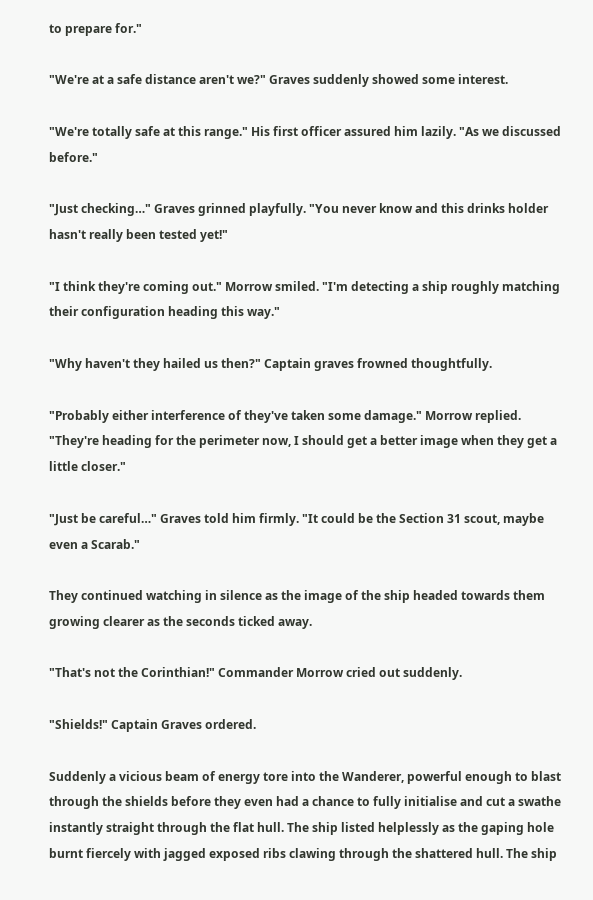to prepare for."

"We're at a safe distance aren't we?" Graves suddenly showed some interest.

"We're totally safe at this range." His first officer assured him lazily. "As we discussed before."

"Just checking…" Graves grinned playfully. "You never know and this drinks holder hasn't really been tested yet!"

"I think they're coming out." Morrow smiled. "I'm detecting a ship roughly matching their configuration heading this way."

"Why haven't they hailed us then?" Captain graves frowned thoughtfully.

"Probably either interference of they've taken some damage." Morrow replied. "They're heading for the perimeter now, I should get a better image when they get a little closer."

"Just be careful…" Graves told him firmly. "It could be the Section 31 scout, maybe even a Scarab."

They continued watching in silence as the image of the ship headed towards them growing clearer as the seconds ticked away.

"That's not the Corinthian!" Commander Morrow cried out suddenly.

"Shields!" Captain Graves ordered.

Suddenly a vicious beam of energy tore into the Wanderer, powerful enough to blast through the shields before they even had a chance to fully initialise and cut a swathe instantly straight through the flat hull. The ship listed helplessly as the gaping hole burnt fiercely with jagged exposed ribs clawing through the shattered hull. The ship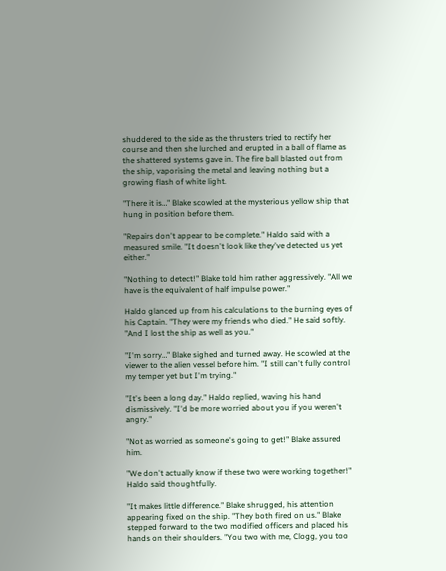shuddered to the side as the thrusters tried to rectify her course and then she lurched and erupted in a ball of flame as the shattered systems gave in. The fire ball blasted out from the ship, vaporising the metal and leaving nothing but a growing flash of white light.

"There it is…" Blake scowled at the mysterious yellow ship that hung in position before them.

"Repairs don't appear to be complete." Haldo said with a measured smile. "It doesn't look like they've detected us yet either."

"Nothing to detect!" Blake told him rather aggressively. "All we have is the equivalent of half impulse power."

Haldo glanced up from his calculations to the burning eyes of his Captain. "They were my friends who died." He said softly. "And I lost the ship as well as you."

"I'm sorry…" Blake sighed and turned away. He scowled at the viewer to the alien vessel before him. "I still can't fully control my temper yet but I'm trying."

"It's been a long day." Haldo replied, waving his hand dismissively. "I'd be more worried about you if you weren't angry."

"Not as worried as someone's going to get!" Blake assured him.

"We don't actually know if these two were working together!" Haldo said thoughtfully.

"It makes little difference." Blake shrugged, his attention appearing fixed on the ship. "They both fired on us." Blake stepped forward to the two modified officers and placed his hands on their shoulders. "You two with me, Clogg, you too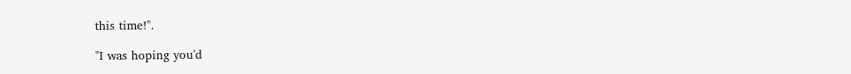this time!".

"I was hoping you'd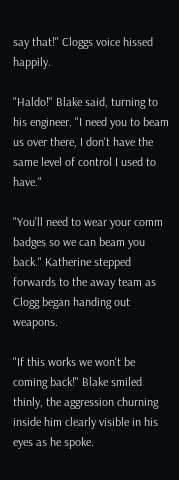say that!" Cloggs voice hissed happily.

"Haldo!" Blake said, turning to his engineer. "I need you to beam us over there, I don't have the same level of control I used to have."

"You'll need to wear your comm badges so we can beam you back." Katherine stepped forwards to the away team as Clogg began handing out weapons.

"If this works we won't be coming back!" Blake smiled thinly, the aggression churning inside him clearly visible in his eyes as he spoke.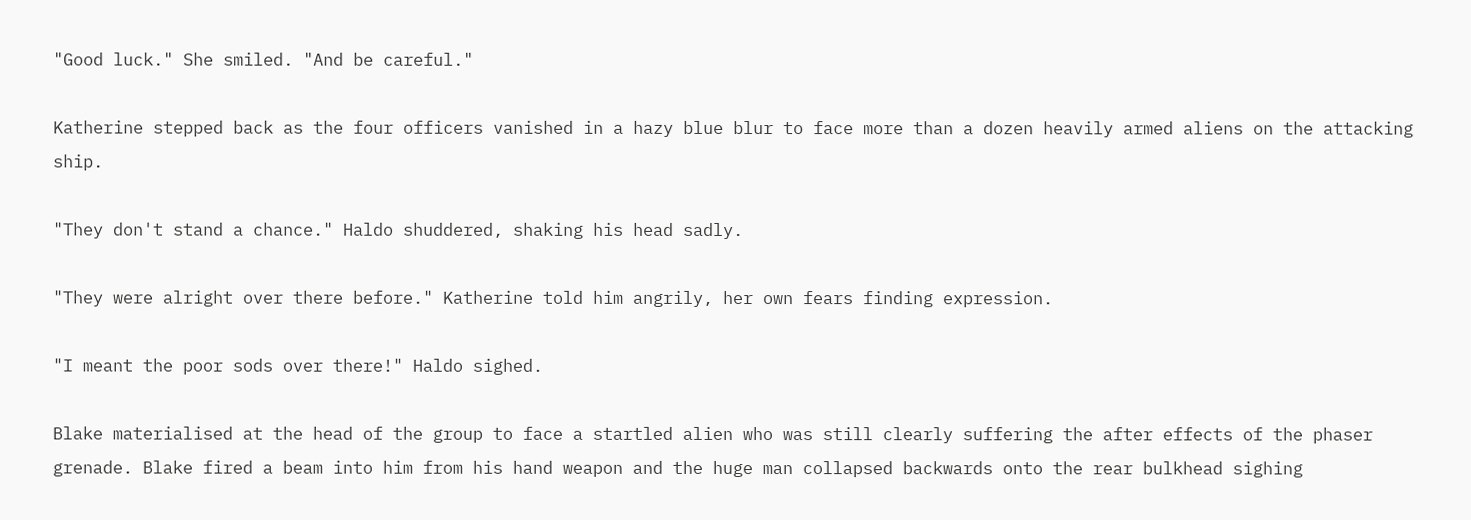"Good luck." She smiled. "And be careful."

Katherine stepped back as the four officers vanished in a hazy blue blur to face more than a dozen heavily armed aliens on the attacking ship.

"They don't stand a chance." Haldo shuddered, shaking his head sadly.

"They were alright over there before." Katherine told him angrily, her own fears finding expression.

"I meant the poor sods over there!" Haldo sighed.

Blake materialised at the head of the group to face a startled alien who was still clearly suffering the after effects of the phaser grenade. Blake fired a beam into him from his hand weapon and the huge man collapsed backwards onto the rear bulkhead sighing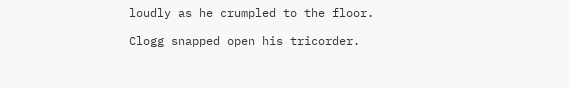loudly as he crumpled to the floor.

Clogg snapped open his tricorder.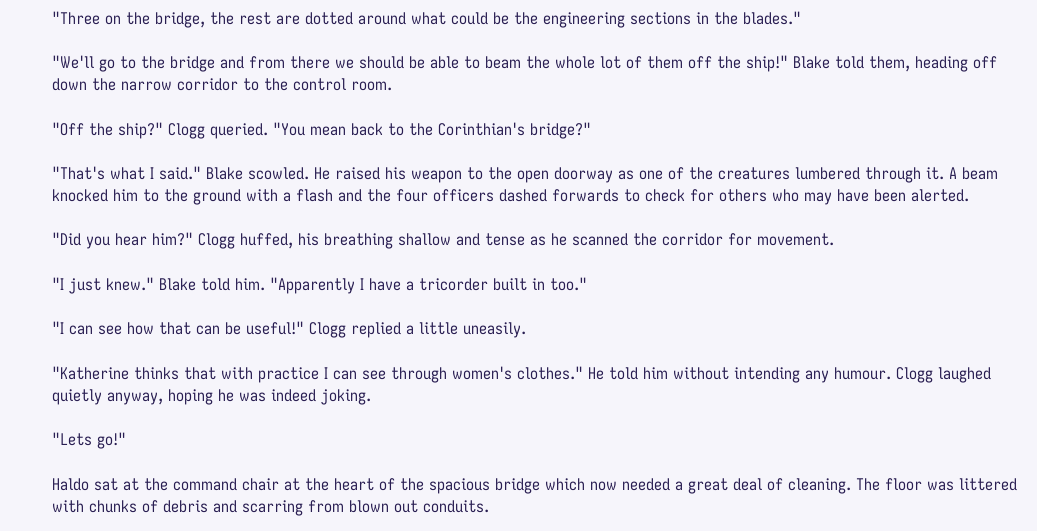"Three on the bridge, the rest are dotted around what could be the engineering sections in the blades."

"We'll go to the bridge and from there we should be able to beam the whole lot of them off the ship!" Blake told them, heading off down the narrow corridor to the control room.

"Off the ship?" Clogg queried. "You mean back to the Corinthian's bridge?"

"That's what I said." Blake scowled. He raised his weapon to the open doorway as one of the creatures lumbered through it. A beam knocked him to the ground with a flash and the four officers dashed forwards to check for others who may have been alerted.

"Did you hear him?" Clogg huffed, his breathing shallow and tense as he scanned the corridor for movement.

"I just knew." Blake told him. "Apparently I have a tricorder built in too."

"I can see how that can be useful!" Clogg replied a little uneasily.

"Katherine thinks that with practice I can see through women's clothes." He told him without intending any humour. Clogg laughed quietly anyway, hoping he was indeed joking.

"Lets go!"

Haldo sat at the command chair at the heart of the spacious bridge which now needed a great deal of cleaning. The floor was littered with chunks of debris and scarring from blown out conduits.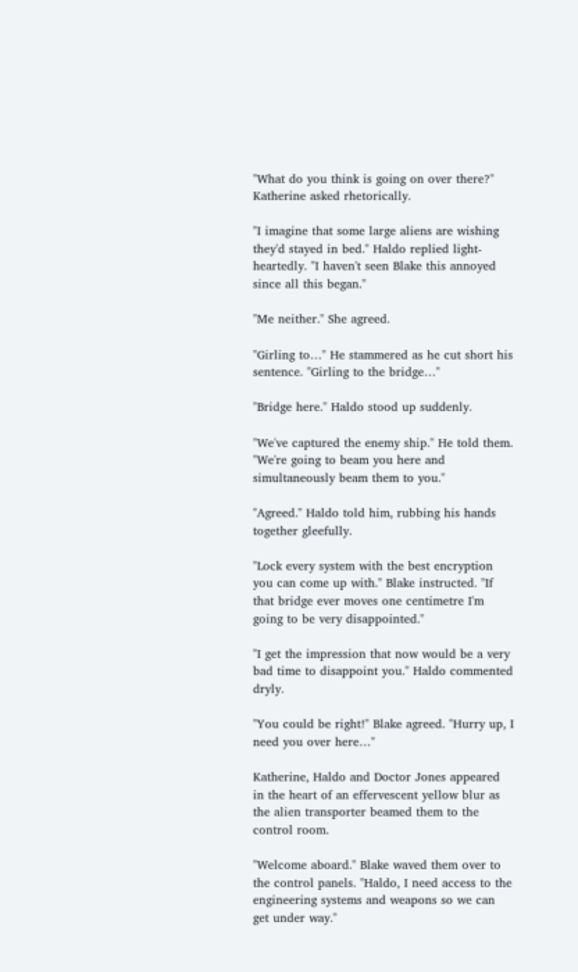"What do you think is going on over there?" Katherine asked rhetorically.

"I imagine that some large aliens are wishing they'd stayed in bed." Haldo replied light-heartedly. "I haven't seen Blake this annoyed since all this began."

"Me neither." She agreed.

"Girling to…" He stammered as he cut short his sentence. "Girling to the bridge…"

"Bridge here." Haldo stood up suddenly.

"We've captured the enemy ship." He told them. "We're going to beam you here and simultaneously beam them to you."

"Agreed." Haldo told him, rubbing his hands together gleefully.

"Lock every system with the best encryption you can come up with." Blake instructed. "If that bridge ever moves one centimetre I'm going to be very disappointed."

"I get the impression that now would be a very bad time to disappoint you." Haldo commented dryly.

"You could be right!" Blake agreed. "Hurry up, I need you over here…"

Katherine, Haldo and Doctor Jones appeared in the heart of an effervescent yellow blur as the alien transporter beamed them to the control room.

"Welcome aboard." Blake waved them over to the control panels. "Haldo, I need access to the engineering systems and weapons so we can get under way."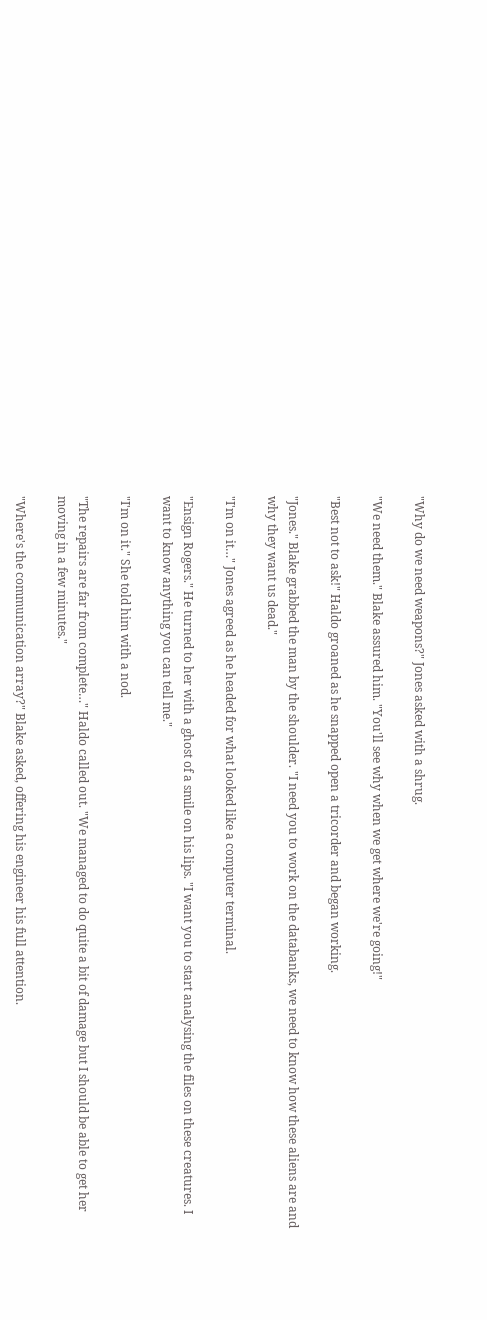"Why do we need weapons?" Jones asked with a shrug.

"We need them." Blake assured him. "You'll see why when we get where we're going!"

"Best not to ask!" Haldo groaned as he snapped open a tricorder and began working.

"Jones." Blake grabbed the man by the shoulder. "I need you to work on the databanks, we need to know how these aliens are and why they want us dead."

"I'm on it…" Jones agreed as he headed for what looked like a computer terminal.

"Ensign Rogers." He turned to her with a ghost of a smile on his lips. "I want you to start analysing the files on these creatures. I want to know anything you can tell me."

"I'm on it." She told him with a nod.

"The repairs are far from complete…" Haldo called out. "We managed to do quite a bit of damage but I should be able to get her moving in a few minutes."

"Where's the communication array?" Blake asked, offering his engineer his full attention.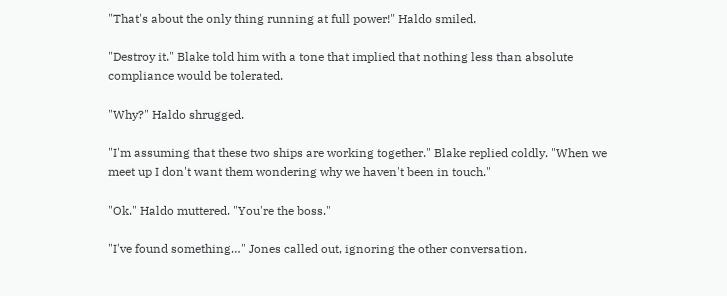"That's about the only thing running at full power!" Haldo smiled.

"Destroy it." Blake told him with a tone that implied that nothing less than absolute compliance would be tolerated.

"Why?" Haldo shrugged.

"I'm assuming that these two ships are working together." Blake replied coldly. "When we meet up I don't want them wondering why we haven't been in touch."

"Ok." Haldo muttered. "You're the boss."

"I've found something…" Jones called out, ignoring the other conversation.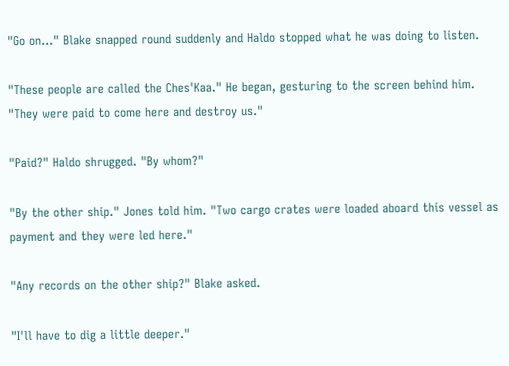"Go on…" Blake snapped round suddenly and Haldo stopped what he was doing to listen.

"These people are called the Ches'Kaa." He began, gesturing to the screen behind him. "They were paid to come here and destroy us."

"Paid?" Haldo shrugged. "By whom?"

"By the other ship." Jones told him. "Two cargo crates were loaded aboard this vessel as payment and they were led here."

"Any records on the other ship?" Blake asked.

"I'll have to dig a little deeper."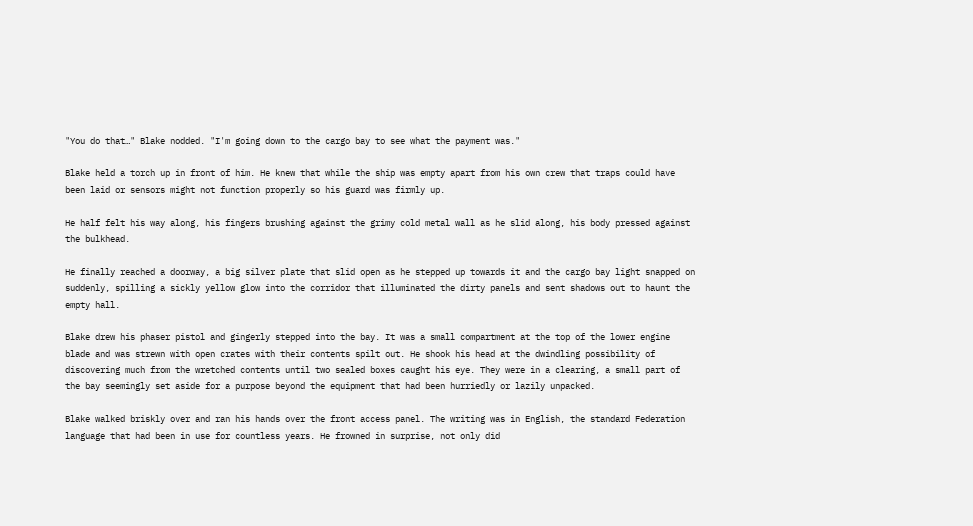"You do that…" Blake nodded. "I'm going down to the cargo bay to see what the payment was."

Blake held a torch up in front of him. He knew that while the ship was empty apart from his own crew that traps could have been laid or sensors might not function properly so his guard was firmly up.

He half felt his way along, his fingers brushing against the grimy cold metal wall as he slid along, his body pressed against the bulkhead.

He finally reached a doorway, a big silver plate that slid open as he stepped up towards it and the cargo bay light snapped on suddenly, spilling a sickly yellow glow into the corridor that illuminated the dirty panels and sent shadows out to haunt the empty hall.

Blake drew his phaser pistol and gingerly stepped into the bay. It was a small compartment at the top of the lower engine blade and was strewn with open crates with their contents spilt out. He shook his head at the dwindling possibility of discovering much from the wretched contents until two sealed boxes caught his eye. They were in a clearing, a small part of the bay seemingly set aside for a purpose beyond the equipment that had been hurriedly or lazily unpacked.

Blake walked briskly over and ran his hands over the front access panel. The writing was in English, the standard Federation language that had been in use for countless years. He frowned in surprise, not only did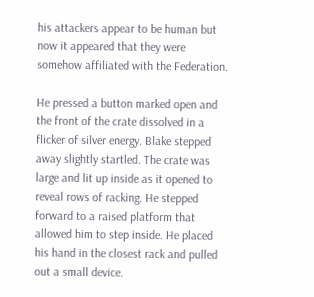his attackers appear to be human but now it appeared that they were somehow affiliated with the Federation.

He pressed a button marked open and the front of the crate dissolved in a flicker of silver energy. Blake stepped away slightly startled. The crate was large and lit up inside as it opened to reveal rows of racking. He stepped forward to a raised platform that allowed him to step inside. He placed his hand in the closest rack and pulled out a small device.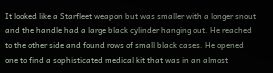It looked like a Starfleet weapon but was smaller with a longer snout and the handle had a large black cylinder hanging out. He reached to the other side and found rows of small black cases. He opened one to find a sophisticated medical kit that was in an almost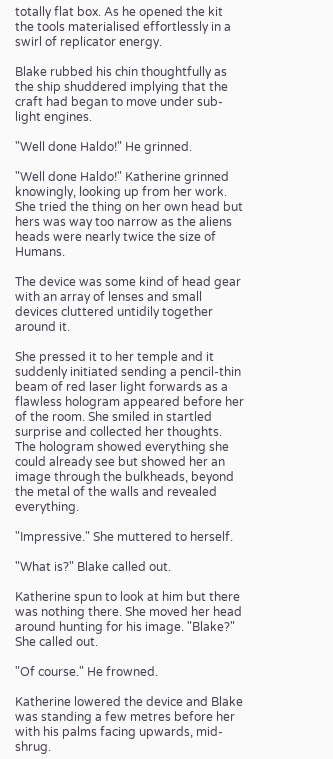totally flat box. As he opened the kit the tools materialised effortlessly in a swirl of replicator energy.

Blake rubbed his chin thoughtfully as the ship shuddered implying that the craft had began to move under sub-light engines.

"Well done Haldo!" He grinned.

"Well done Haldo!" Katherine grinned knowingly, looking up from her work. She tried the thing on her own head but hers was way too narrow as the aliens heads were nearly twice the size of Humans.

The device was some kind of head gear with an array of lenses and small devices cluttered untidily together around it.

She pressed it to her temple and it suddenly initiated sending a pencil-thin beam of red laser light forwards as a flawless hologram appeared before her of the room. She smiled in startled surprise and collected her thoughts. The hologram showed everything she could already see but showed her an image through the bulkheads, beyond the metal of the walls and revealed everything.

"Impressive." She muttered to herself.

"What is?" Blake called out.

Katherine spun to look at him but there was nothing there. She moved her head around hunting for his image. "Blake?" She called out.

"Of course." He frowned.

Katherine lowered the device and Blake was standing a few metres before her with his palms facing upwards, mid-shrug.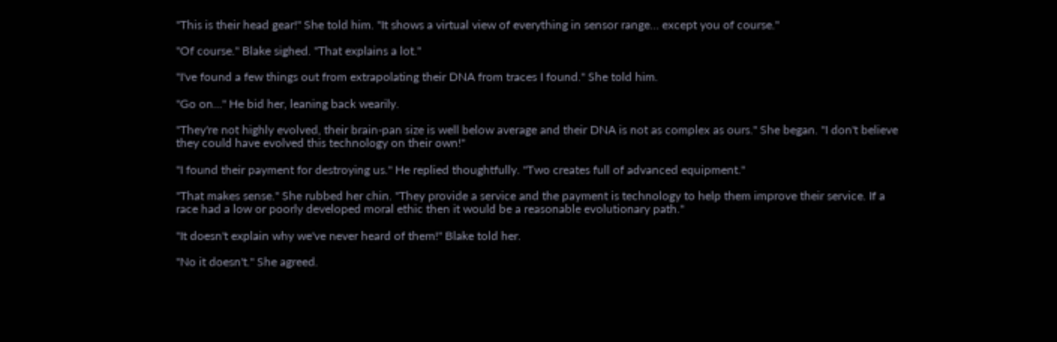"This is their head gear!" She told him. "It shows a virtual view of everything in sensor range… except you of course."

"Of course." Blake sighed. "That explains a lot."

"I've found a few things out from extrapolating their DNA from traces I found." She told him.

"Go on…" He bid her, leaning back wearily.

"They're not highly evolved, their brain-pan size is well below average and their DNA is not as complex as ours." She began. "I don't believe they could have evolved this technology on their own!"

"I found their payment for destroying us." He replied thoughtfully. "Two creates full of advanced equipment."

"That makes sense." She rubbed her chin. "They provide a service and the payment is technology to help them improve their service. If a race had a low or poorly developed moral ethic then it would be a reasonable evolutionary path."

"It doesn't explain why we've never heard of them!" Blake told her.

"No it doesn't." She agreed.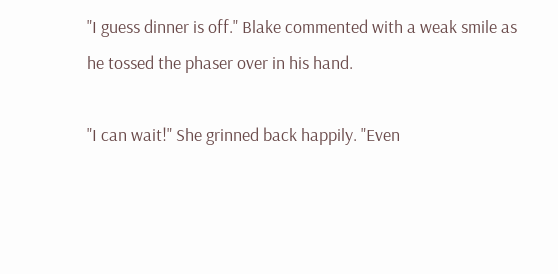"I guess dinner is off." Blake commented with a weak smile as he tossed the phaser over in his hand.

"I can wait!" She grinned back happily. "Even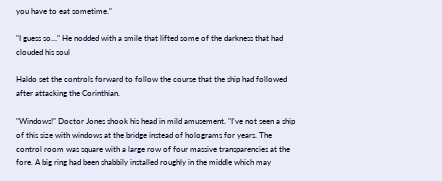you have to eat sometime."

"I guess so…" He nodded with a smile that lifted some of the darkness that had clouded his soul

Haldo set the controls forward to follow the course that the ship had followed after attacking the Corinthian.

"Windows!" Doctor Jones shook his head in mild amusement. "I've not seen a ship of this size with windows at the bridge instead of holograms for years. The control room was square with a large row of four massive transparencies at the fore. A big ring had been shabbily installed roughly in the middle which may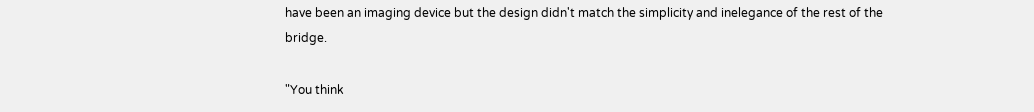have been an imaging device but the design didn't match the simplicity and inelegance of the rest of the bridge.

"You think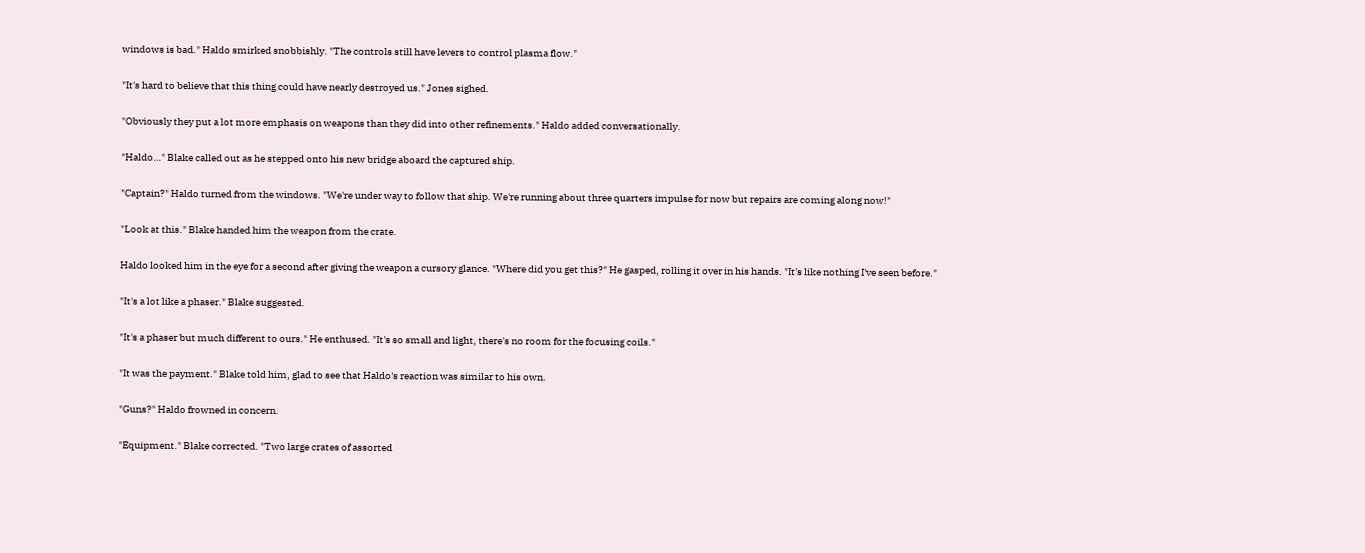windows is bad." Haldo smirked snobbishly. "The controls still have levers to control plasma flow."

"It's hard to believe that this thing could have nearly destroyed us." Jones sighed.

"Obviously they put a lot more emphasis on weapons than they did into other refinements." Haldo added conversationally.

"Haldo…" Blake called out as he stepped onto his new bridge aboard the captured ship.

"Captain?" Haldo turned from the windows. "We're under way to follow that ship. We're running about three quarters impulse for now but repairs are coming along now!"

"Look at this." Blake handed him the weapon from the crate.

Haldo looked him in the eye for a second after giving the weapon a cursory glance. "Where did you get this?" He gasped, rolling it over in his hands. "It's like nothing I've seen before."

"It's a lot like a phaser." Blake suggested.

"It's a phaser but much different to ours." He enthused. "It's so small and light, there's no room for the focusing coils."

"It was the payment." Blake told him, glad to see that Haldo's reaction was similar to his own.

"Guns?" Haldo frowned in concern.

"Equipment." Blake corrected. "Two large crates of assorted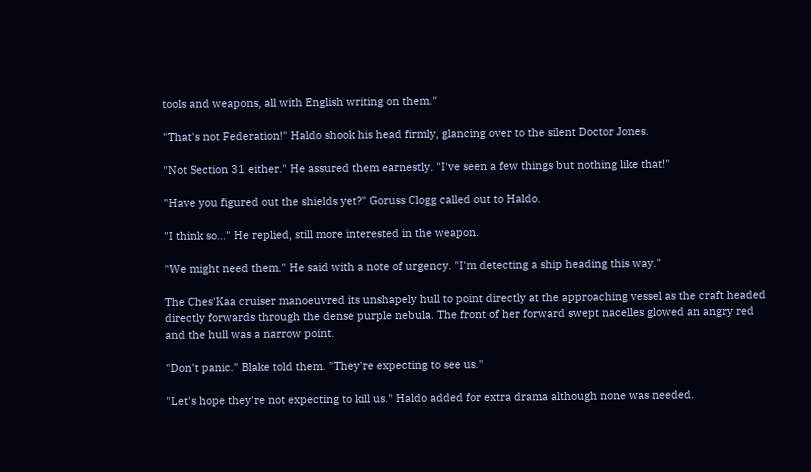tools and weapons, all with English writing on them."

"That's not Federation!" Haldo shook his head firmly, glancing over to the silent Doctor Jones.

"Not Section 31 either." He assured them earnestly. "I've seen a few things but nothing like that!"

"Have you figured out the shields yet?" Goruss Clogg called out to Haldo.

"I think so…" He replied, still more interested in the weapon.

"We might need them." He said with a note of urgency. "I'm detecting a ship heading this way."

The Ches'Kaa cruiser manoeuvred its unshapely hull to point directly at the approaching vessel as the craft headed directly forwards through the dense purple nebula. The front of her forward swept nacelles glowed an angry red and the hull was a narrow point.

"Don't panic." Blake told them. "They're expecting to see us."

"Let's hope they're not expecting to kill us." Haldo added for extra drama although none was needed.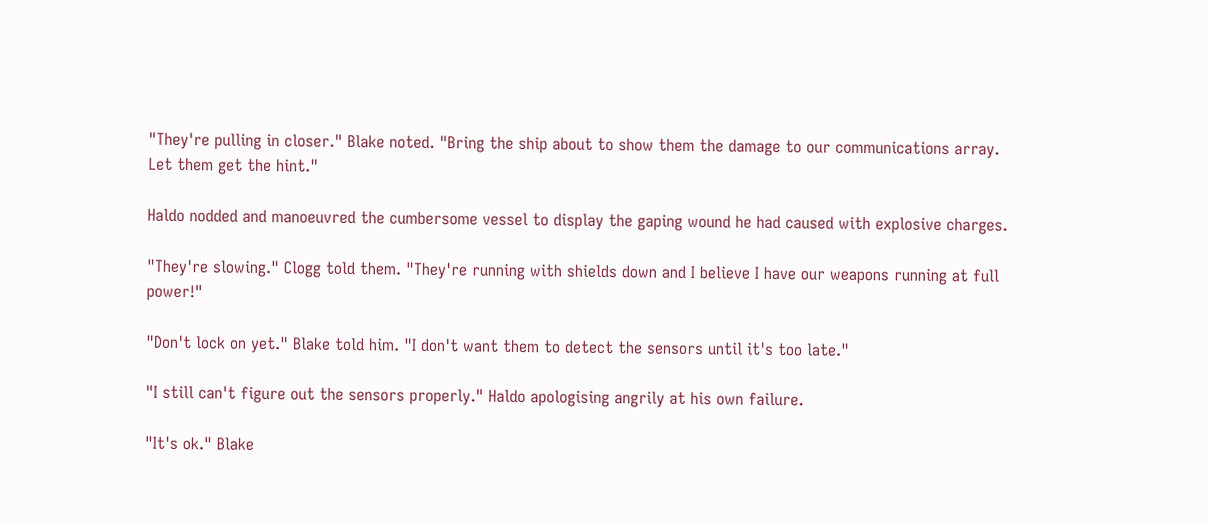"They're pulling in closer." Blake noted. "Bring the ship about to show them the damage to our communications array. Let them get the hint."

Haldo nodded and manoeuvred the cumbersome vessel to display the gaping wound he had caused with explosive charges.

"They're slowing." Clogg told them. "They're running with shields down and I believe I have our weapons running at full power!"

"Don't lock on yet." Blake told him. "I don't want them to detect the sensors until it's too late."

"I still can't figure out the sensors properly." Haldo apologising angrily at his own failure.

"It's ok." Blake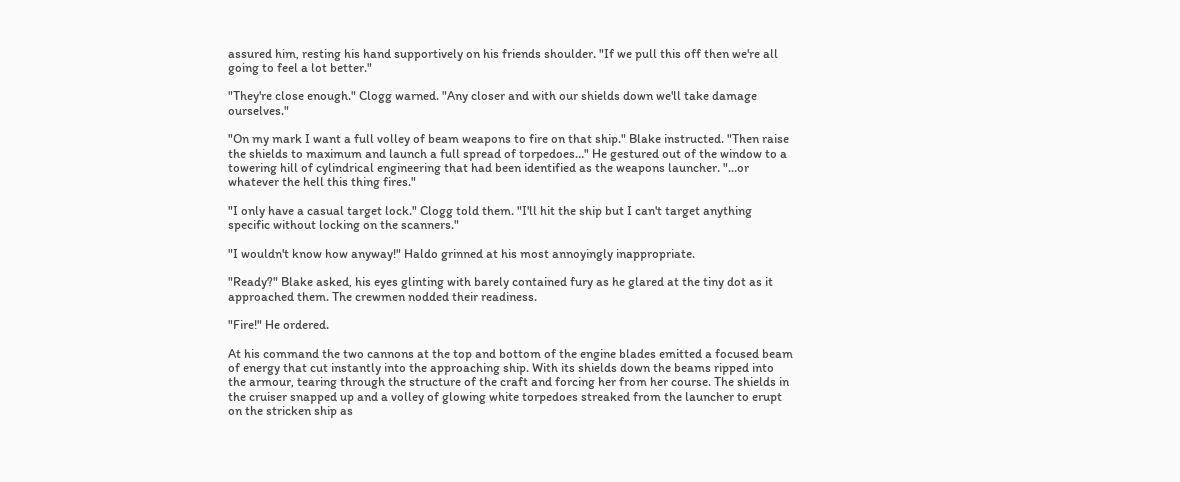assured him, resting his hand supportively on his friends shoulder. "If we pull this off then we're all going to feel a lot better."

"They're close enough." Clogg warned. "Any closer and with our shields down we'll take damage ourselves."

"On my mark I want a full volley of beam weapons to fire on that ship." Blake instructed. "Then raise the shields to maximum and launch a full spread of torpedoes…" He gestured out of the window to a towering hill of cylindrical engineering that had been identified as the weapons launcher. "…or whatever the hell this thing fires."

"I only have a casual target lock." Clogg told them. "I'll hit the ship but I can't target anything specific without locking on the scanners."

"I wouldn't know how anyway!" Haldo grinned at his most annoyingly inappropriate.

"Ready?" Blake asked, his eyes glinting with barely contained fury as he glared at the tiny dot as it approached them. The crewmen nodded their readiness.

"Fire!" He ordered.

At his command the two cannons at the top and bottom of the engine blades emitted a focused beam of energy that cut instantly into the approaching ship. With its shields down the beams ripped into the armour, tearing through the structure of the craft and forcing her from her course. The shields in the cruiser snapped up and a volley of glowing white torpedoes streaked from the launcher to erupt on the stricken ship as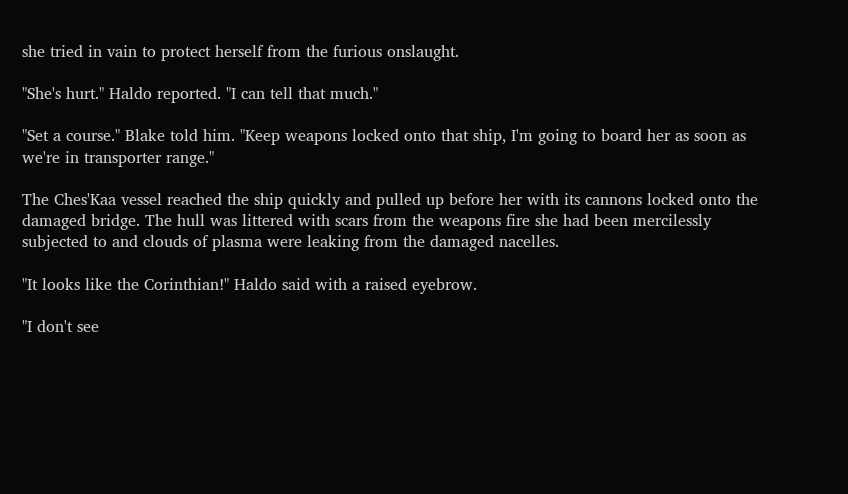she tried in vain to protect herself from the furious onslaught.

"She's hurt." Haldo reported. "I can tell that much."

"Set a course." Blake told him. "Keep weapons locked onto that ship, I'm going to board her as soon as we're in transporter range."

The Ches'Kaa vessel reached the ship quickly and pulled up before her with its cannons locked onto the damaged bridge. The hull was littered with scars from the weapons fire she had been mercilessly subjected to and clouds of plasma were leaking from the damaged nacelles.

"It looks like the Corinthian!" Haldo said with a raised eyebrow.

"I don't see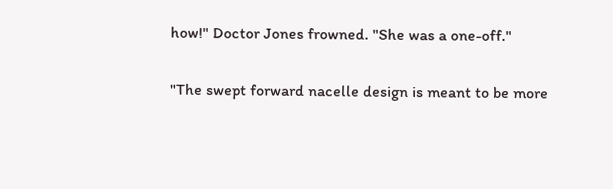how!" Doctor Jones frowned. "She was a one-off."

"The swept forward nacelle design is meant to be more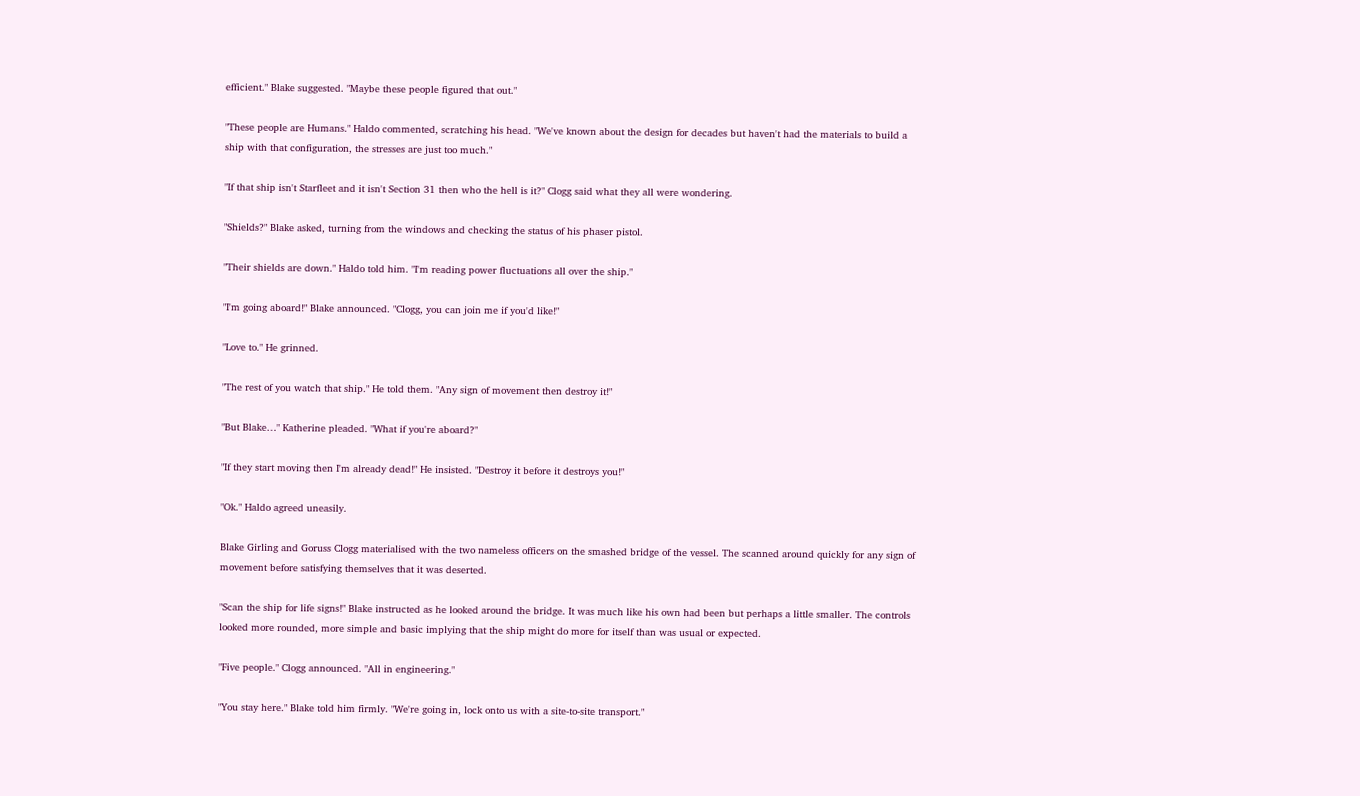efficient." Blake suggested. "Maybe these people figured that out."

"These people are Humans." Haldo commented, scratching his head. "We've known about the design for decades but haven't had the materials to build a ship with that configuration, the stresses are just too much."

"If that ship isn't Starfleet and it isn't Section 31 then who the hell is it?" Clogg said what they all were wondering.

"Shields?" Blake asked, turning from the windows and checking the status of his phaser pistol.

"Their shields are down." Haldo told him. "I'm reading power fluctuations all over the ship."

"I'm going aboard!" Blake announced. "Clogg, you can join me if you'd like!"

"Love to." He grinned.

"The rest of you watch that ship." He told them. "Any sign of movement then destroy it!"

"But Blake…" Katherine pleaded. "What if you're aboard?"

"If they start moving then I'm already dead!" He insisted. "Destroy it before it destroys you!"

"Ok." Haldo agreed uneasily.

Blake Girling and Goruss Clogg materialised with the two nameless officers on the smashed bridge of the vessel. The scanned around quickly for any sign of movement before satisfying themselves that it was deserted.

"Scan the ship for life signs!" Blake instructed as he looked around the bridge. It was much like his own had been but perhaps a little smaller. The controls looked more rounded, more simple and basic implying that the ship might do more for itself than was usual or expected.

"Five people." Clogg announced. "All in engineering."

"You stay here." Blake told him firmly. "We're going in, lock onto us with a site-to-site transport."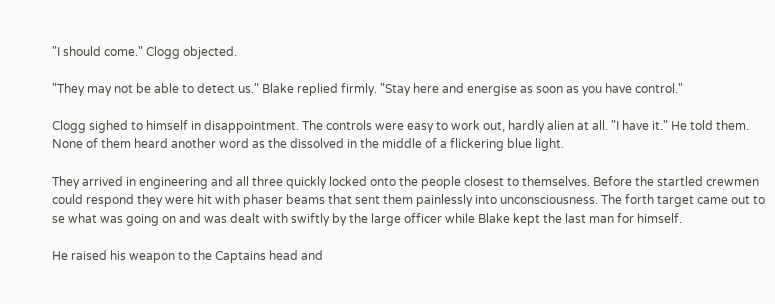"I should come." Clogg objected.

"They may not be able to detect us." Blake replied firmly. "Stay here and energise as soon as you have control."

Clogg sighed to himself in disappointment. The controls were easy to work out, hardly alien at all. "I have it." He told them. None of them heard another word as the dissolved in the middle of a flickering blue light.

They arrived in engineering and all three quickly locked onto the people closest to themselves. Before the startled crewmen could respond they were hit with phaser beams that sent them painlessly into unconsciousness. The forth target came out to se what was going on and was dealt with swiftly by the large officer while Blake kept the last man for himself.

He raised his weapon to the Captains head and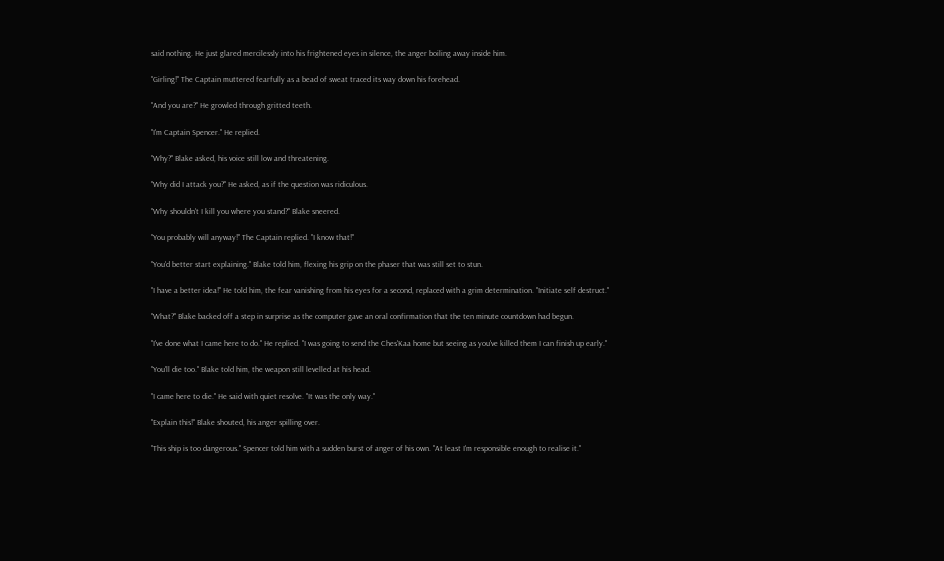said nothing. He just glared mercilessly into his frightened eyes in silence, the anger boiling away inside him.

"Girling!" The Captain muttered fearfully as a bead of sweat traced its way down his forehead.

"And you are?" He growled through gritted teeth.

"I'm Captain Spencer." He replied.

"Why?" Blake asked, his voice still low and threatening.

"Why did I attack you?" He asked, as if the question was ridiculous.

"Why shouldn't I kill you where you stand?" Blake sneered.

"You probably will anyway!" The Captain replied. "I know that!"

"You'd better start explaining." Blake told him, flexing his grip on the phaser that was still set to stun.

"I have a better idea!" He told him, the fear vanishing from his eyes for a second, replaced with a grim determination. "Initiate self destruct."

"What?" Blake backed off a step in surprise as the computer gave an oral confirmation that the ten minute countdown had begun.

"I've done what I came here to do." He replied. "I was going to send the Ches'Kaa home but seeing as you've killed them I can finish up early."

"You'll die too." Blake told him, the weapon still levelled at his head.

"I came here to die." He said with quiet resolve. "It was the only way."

"Explain this!" Blake shouted, his anger spilling over.

"This ship is too dangerous." Spencer told him with a sudden burst of anger of his own. "At least I'm responsible enough to realise it."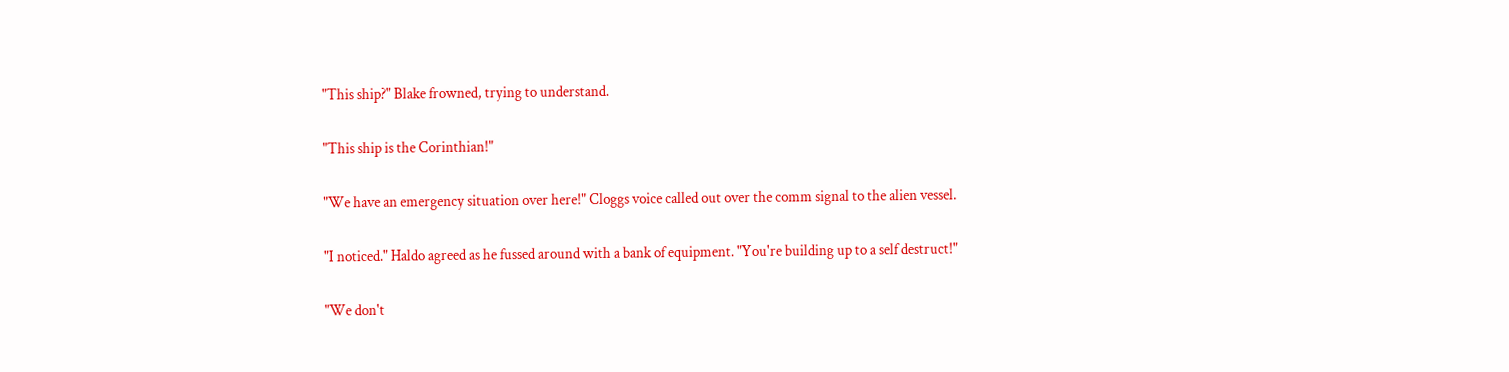"This ship?" Blake frowned, trying to understand.

"This ship is the Corinthian!"

"We have an emergency situation over here!" Cloggs voice called out over the comm signal to the alien vessel.

"I noticed." Haldo agreed as he fussed around with a bank of equipment. "You're building up to a self destruct!"

"We don't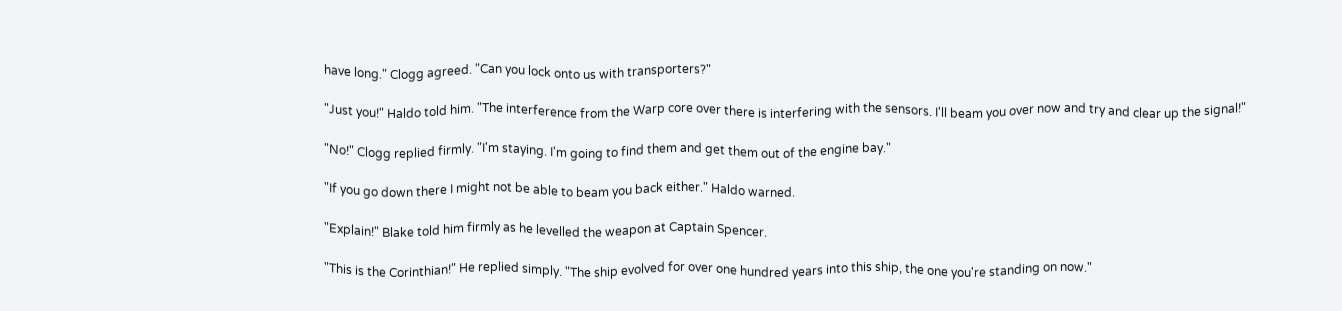have long." Clogg agreed. "Can you lock onto us with transporters?"

"Just you!" Haldo told him. "The interference from the Warp core over there is interfering with the sensors. I'll beam you over now and try and clear up the signal!"

"No!" Clogg replied firmly. "I'm staying. I'm going to find them and get them out of the engine bay."

"If you go down there I might not be able to beam you back either." Haldo warned.

"Explain!" Blake told him firmly as he levelled the weapon at Captain Spencer.

"This is the Corinthian!" He replied simply. "The ship evolved for over one hundred years into this ship, the one you're standing on now."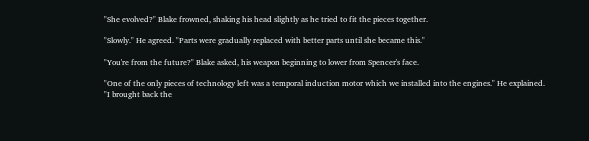"She evolved?" Blake frowned, shaking his head slightly as he tried to fit the pieces together.

"Slowly." He agreed. "Parts were gradually replaced with better parts until she became this."

"You're from the future?" Blake asked, his weapon beginning to lower from Spencer's face.

"One of the only pieces of technology left was a temporal induction motor which we installed into the engines." He explained. "I brought back the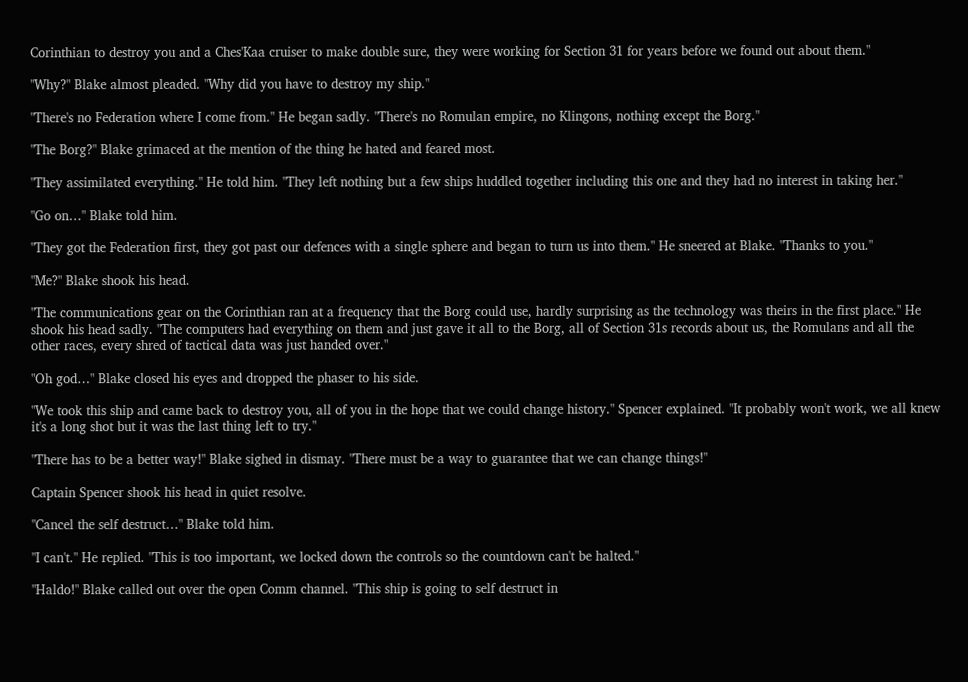Corinthian to destroy you and a Ches'Kaa cruiser to make double sure, they were working for Section 31 for years before we found out about them."

"Why?" Blake almost pleaded. "Why did you have to destroy my ship."

"There's no Federation where I come from." He began sadly. "There's no Romulan empire, no Klingons, nothing except the Borg."

"The Borg?" Blake grimaced at the mention of the thing he hated and feared most.

"They assimilated everything." He told him. "They left nothing but a few ships huddled together including this one and they had no interest in taking her."

"Go on…" Blake told him.

"They got the Federation first, they got past our defences with a single sphere and began to turn us into them." He sneered at Blake. "Thanks to you."

"Me?" Blake shook his head.

"The communications gear on the Corinthian ran at a frequency that the Borg could use, hardly surprising as the technology was theirs in the first place." He shook his head sadly. "The computers had everything on them and just gave it all to the Borg, all of Section 31s records about us, the Romulans and all the other races, every shred of tactical data was just handed over."

"Oh god…" Blake closed his eyes and dropped the phaser to his side.

"We took this ship and came back to destroy you, all of you in the hope that we could change history." Spencer explained. "It probably won't work, we all knew it's a long shot but it was the last thing left to try."

"There has to be a better way!" Blake sighed in dismay. "There must be a way to guarantee that we can change things!"

Captain Spencer shook his head in quiet resolve.

"Cancel the self destruct…" Blake told him.

"I can't." He replied. "This is too important, we locked down the controls so the countdown can't be halted."

"Haldo!" Blake called out over the open Comm channel. "This ship is going to self destruct in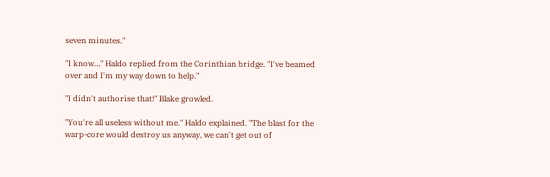seven minutes."

"I know…" Haldo replied from the Corinthian bridge. "I've beamed over and I'm my way down to help."

"I didn't authorise that!" Blake growled.

"You're all useless without me." Haldo explained. "The blast for the warp-core would destroy us anyway, we can't get out of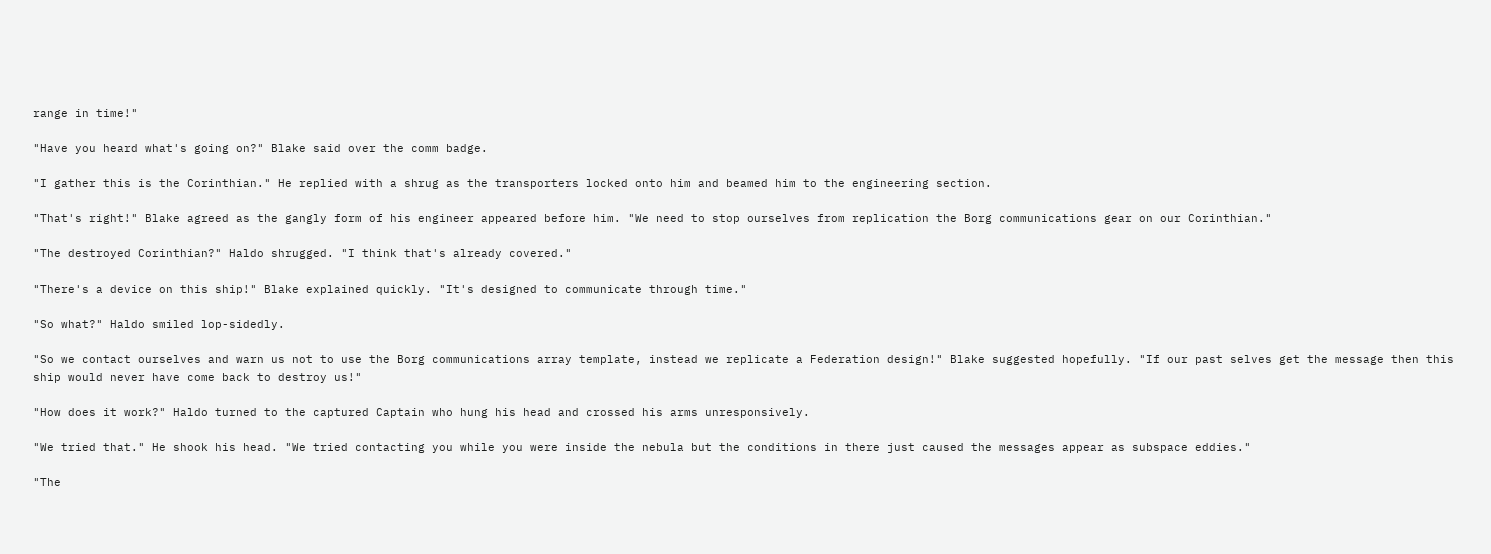range in time!"

"Have you heard what's going on?" Blake said over the comm badge.

"I gather this is the Corinthian." He replied with a shrug as the transporters locked onto him and beamed him to the engineering section.

"That's right!" Blake agreed as the gangly form of his engineer appeared before him. "We need to stop ourselves from replication the Borg communications gear on our Corinthian."

"The destroyed Corinthian?" Haldo shrugged. "I think that's already covered."

"There's a device on this ship!" Blake explained quickly. "It's designed to communicate through time."

"So what?" Haldo smiled lop-sidedly.

"So we contact ourselves and warn us not to use the Borg communications array template, instead we replicate a Federation design!" Blake suggested hopefully. "If our past selves get the message then this ship would never have come back to destroy us!"

"How does it work?" Haldo turned to the captured Captain who hung his head and crossed his arms unresponsively.

"We tried that." He shook his head. "We tried contacting you while you were inside the nebula but the conditions in there just caused the messages appear as subspace eddies."

"The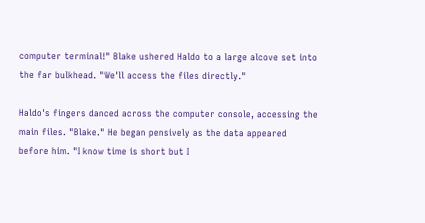computer terminal!" Blake ushered Haldo to a large alcove set into the far bulkhead. "We'll access the files directly."

Haldo's fingers danced across the computer console, accessing the main files. "Blake." He began pensively as the data appeared before him. "I know time is short but I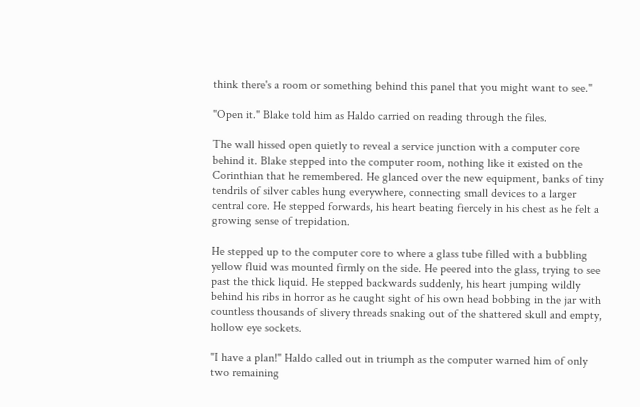think there's a room or something behind this panel that you might want to see."

"Open it." Blake told him as Haldo carried on reading through the files.

The wall hissed open quietly to reveal a service junction with a computer core behind it. Blake stepped into the computer room, nothing like it existed on the Corinthian that he remembered. He glanced over the new equipment, banks of tiny tendrils of silver cables hung everywhere, connecting small devices to a larger central core. He stepped forwards, his heart beating fiercely in his chest as he felt a growing sense of trepidation.

He stepped up to the computer core to where a glass tube filled with a bubbling yellow fluid was mounted firmly on the side. He peered into the glass, trying to see past the thick liquid. He stepped backwards suddenly, his heart jumping wildly behind his ribs in horror as he caught sight of his own head bobbing in the jar with countless thousands of slivery threads snaking out of the shattered skull and empty, hollow eye sockets.

"I have a plan!" Haldo called out in triumph as the computer warned him of only two remaining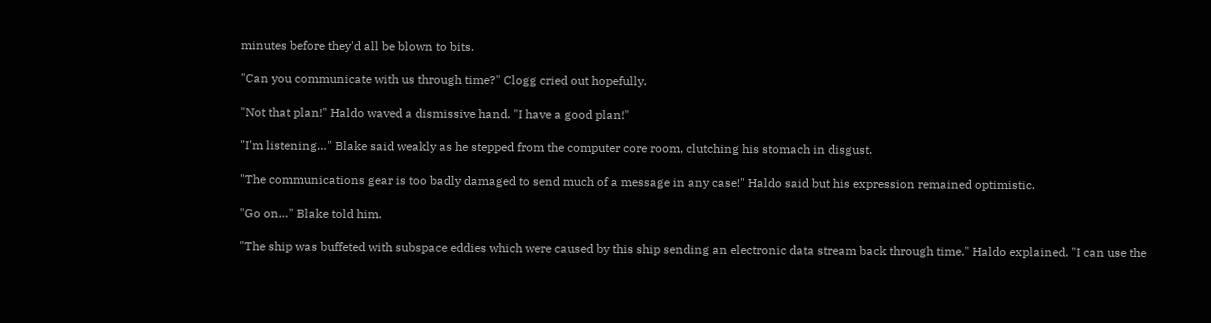minutes before they'd all be blown to bits.

"Can you communicate with us through time?" Clogg cried out hopefully.

"Not that plan!" Haldo waved a dismissive hand. "I have a good plan!"

"I'm listening…" Blake said weakly as he stepped from the computer core room, clutching his stomach in disgust.

"The communications gear is too badly damaged to send much of a message in any case!" Haldo said but his expression remained optimistic.

"Go on…" Blake told him.

"The ship was buffeted with subspace eddies which were caused by this ship sending an electronic data stream back through time." Haldo explained. "I can use the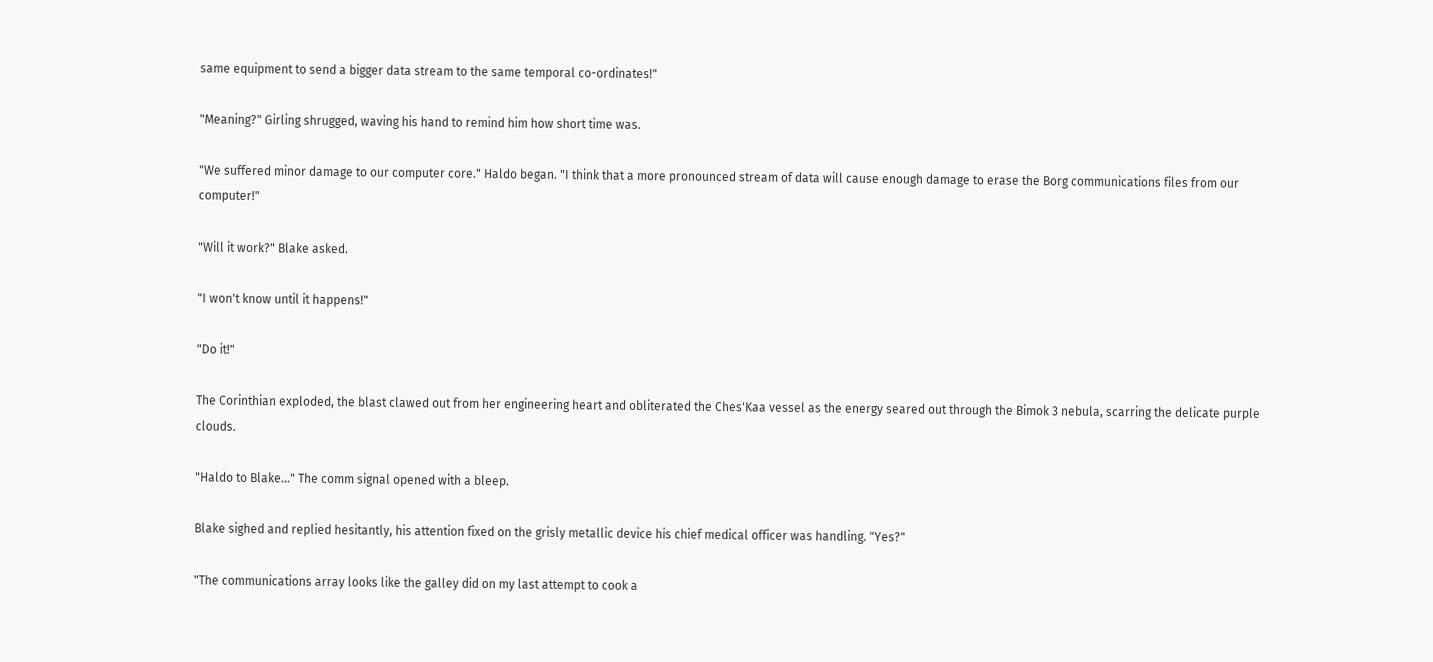same equipment to send a bigger data stream to the same temporal co-ordinates!"

"Meaning?" Girling shrugged, waving his hand to remind him how short time was.

"We suffered minor damage to our computer core." Haldo began. "I think that a more pronounced stream of data will cause enough damage to erase the Borg communications files from our computer!"

"Will it work?" Blake asked.

"I won't know until it happens!"

"Do it!"

The Corinthian exploded, the blast clawed out from her engineering heart and obliterated the Ches'Kaa vessel as the energy seared out through the Bimok 3 nebula, scarring the delicate purple clouds.

"Haldo to Blake…" The comm signal opened with a bleep.

Blake sighed and replied hesitantly, his attention fixed on the grisly metallic device his chief medical officer was handling. "Yes?"

"The communications array looks like the galley did on my last attempt to cook a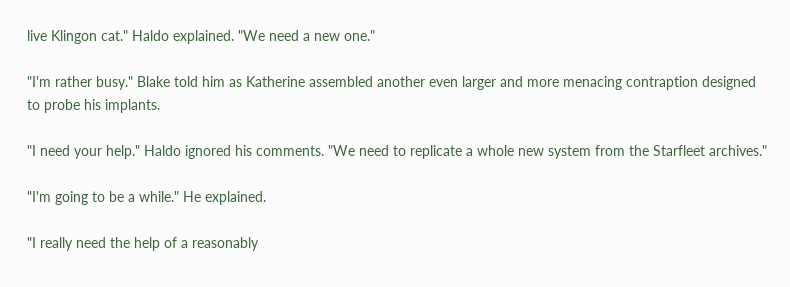live Klingon cat." Haldo explained. "We need a new one."

"I'm rather busy." Blake told him as Katherine assembled another even larger and more menacing contraption designed to probe his implants.

"I need your help." Haldo ignored his comments. "We need to replicate a whole new system from the Starfleet archives."

"I'm going to be a while." He explained.

"I really need the help of a reasonably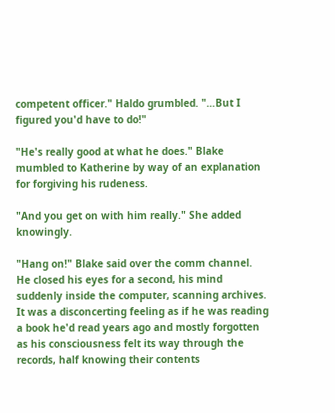competent officer." Haldo grumbled. "…But I figured you'd have to do!"

"He's really good at what he does." Blake mumbled to Katherine by way of an explanation for forgiving his rudeness.

"And you get on with him really." She added knowingly.

"Hang on!" Blake said over the comm channel. He closed his eyes for a second, his mind suddenly inside the computer, scanning archives. It was a disconcerting feeling as if he was reading a book he'd read years ago and mostly forgotten as his consciousness felt its way through the records, half knowing their contents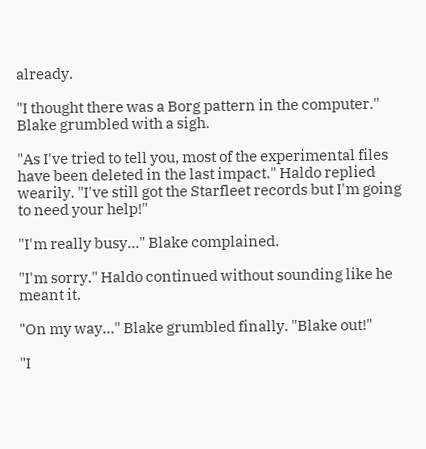already.

"I thought there was a Borg pattern in the computer." Blake grumbled with a sigh.

"As I've tried to tell you, most of the experimental files have been deleted in the last impact." Haldo replied wearily. "I've still got the Starfleet records but I'm going to need your help!"

"I'm really busy…" Blake complained.

"I'm sorry." Haldo continued without sounding like he meant it.

"On my way…" Blake grumbled finally. "Blake out!"

"I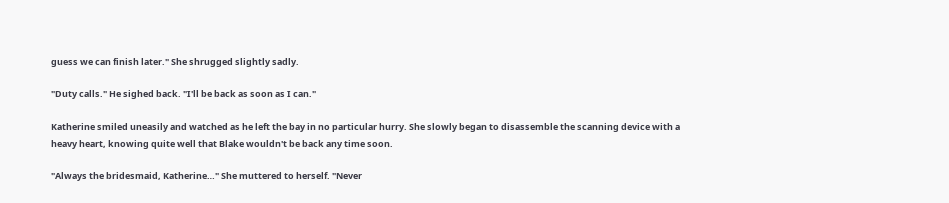guess we can finish later." She shrugged slightly sadly.

"Duty calls." He sighed back. "I'll be back as soon as I can."

Katherine smiled uneasily and watched as he left the bay in no particular hurry. She slowly began to disassemble the scanning device with a heavy heart, knowing quite well that Blake wouldn't be back any time soon.

"Always the bridesmaid, Katherine…" She muttered to herself. "Never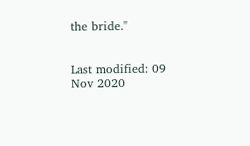the bride."


Last modified: 09 Nov 2020